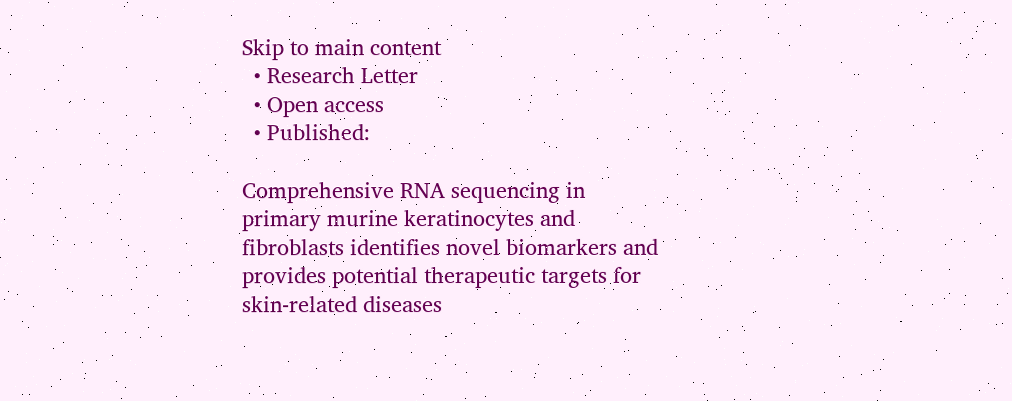Skip to main content
  • Research Letter
  • Open access
  • Published:

Comprehensive RNA sequencing in primary murine keratinocytes and fibroblasts identifies novel biomarkers and provides potential therapeutic targets for skin-related diseases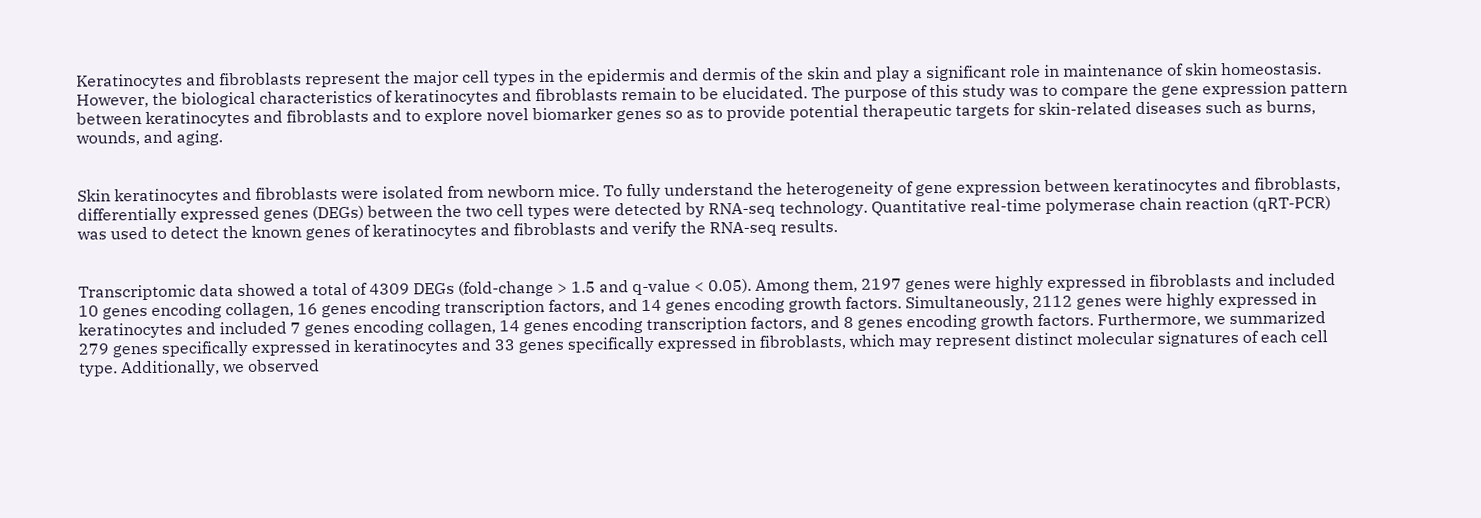Keratinocytes and fibroblasts represent the major cell types in the epidermis and dermis of the skin and play a significant role in maintenance of skin homeostasis. However, the biological characteristics of keratinocytes and fibroblasts remain to be elucidated. The purpose of this study was to compare the gene expression pattern between keratinocytes and fibroblasts and to explore novel biomarker genes so as to provide potential therapeutic targets for skin-related diseases such as burns, wounds, and aging.


Skin keratinocytes and fibroblasts were isolated from newborn mice. To fully understand the heterogeneity of gene expression between keratinocytes and fibroblasts, differentially expressed genes (DEGs) between the two cell types were detected by RNA-seq technology. Quantitative real-time polymerase chain reaction (qRT-PCR) was used to detect the known genes of keratinocytes and fibroblasts and verify the RNA-seq results.


Transcriptomic data showed a total of 4309 DEGs (fold-change > 1.5 and q-value < 0.05). Among them, 2197 genes were highly expressed in fibroblasts and included 10 genes encoding collagen, 16 genes encoding transcription factors, and 14 genes encoding growth factors. Simultaneously, 2112 genes were highly expressed in keratinocytes and included 7 genes encoding collagen, 14 genes encoding transcription factors, and 8 genes encoding growth factors. Furthermore, we summarized 279 genes specifically expressed in keratinocytes and 33 genes specifically expressed in fibroblasts, which may represent distinct molecular signatures of each cell type. Additionally, we observed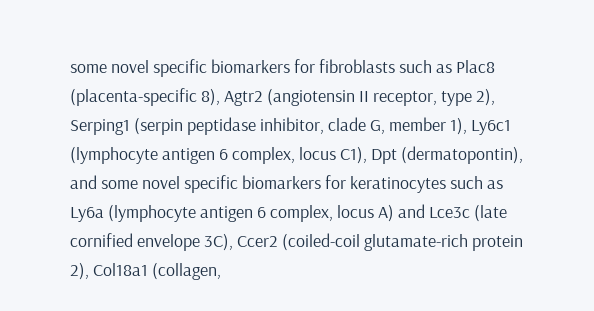some novel specific biomarkers for fibroblasts such as Plac8 (placenta-specific 8), Agtr2 (angiotensin II receptor, type 2), Serping1 (serpin peptidase inhibitor, clade G, member 1), Ly6c1 (lymphocyte antigen 6 complex, locus C1), Dpt (dermatopontin), and some novel specific biomarkers for keratinocytes such as Ly6a (lymphocyte antigen 6 complex, locus A) and Lce3c (late cornified envelope 3C), Ccer2 (coiled-coil glutamate-rich protein 2), Col18a1 (collagen,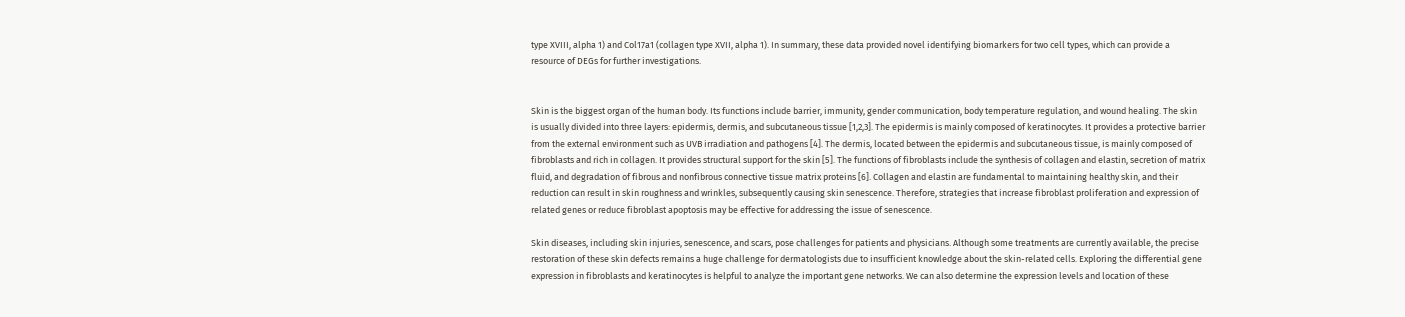type XVIII, alpha 1) and Col17a1 (collagen type XVII, alpha 1). In summary, these data provided novel identifying biomarkers for two cell types, which can provide a resource of DEGs for further investigations.


Skin is the biggest organ of the human body. Its functions include barrier, immunity, gender communication, body temperature regulation, and wound healing. The skin is usually divided into three layers: epidermis, dermis, and subcutaneous tissue [1,2,3]. The epidermis is mainly composed of keratinocytes. It provides a protective barrier from the external environment such as UVB irradiation and pathogens [4]. The dermis, located between the epidermis and subcutaneous tissue, is mainly composed of fibroblasts and rich in collagen. It provides structural support for the skin [5]. The functions of fibroblasts include the synthesis of collagen and elastin, secretion of matrix fluid, and degradation of fibrous and nonfibrous connective tissue matrix proteins [6]. Collagen and elastin are fundamental to maintaining healthy skin, and their reduction can result in skin roughness and wrinkles, subsequently causing skin senescence. Therefore, strategies that increase fibroblast proliferation and expression of related genes or reduce fibroblast apoptosis may be effective for addressing the issue of senescence.

Skin diseases, including skin injuries, senescence, and scars, pose challenges for patients and physicians. Although some treatments are currently available, the precise restoration of these skin defects remains a huge challenge for dermatologists due to insufficient knowledge about the skin-related cells. Exploring the differential gene expression in fibroblasts and keratinocytes is helpful to analyze the important gene networks. We can also determine the expression levels and location of these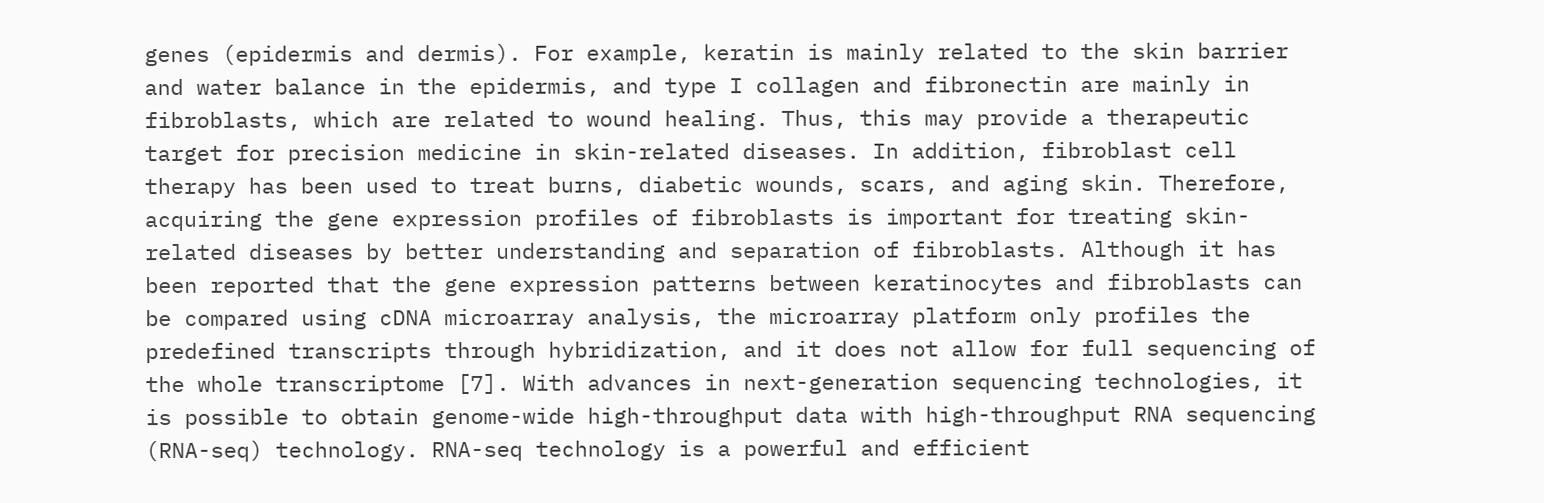genes (epidermis and dermis). For example, keratin is mainly related to the skin barrier and water balance in the epidermis, and type I collagen and fibronectin are mainly in fibroblasts, which are related to wound healing. Thus, this may provide a therapeutic target for precision medicine in skin-related diseases. In addition, fibroblast cell therapy has been used to treat burns, diabetic wounds, scars, and aging skin. Therefore, acquiring the gene expression profiles of fibroblasts is important for treating skin-related diseases by better understanding and separation of fibroblasts. Although it has been reported that the gene expression patterns between keratinocytes and fibroblasts can be compared using cDNA microarray analysis, the microarray platform only profiles the predefined transcripts through hybridization, and it does not allow for full sequencing of the whole transcriptome [7]. With advances in next-generation sequencing technologies, it is possible to obtain genome-wide high-throughput data with high-throughput RNA sequencing (RNA-seq) technology. RNA-seq technology is a powerful and efficient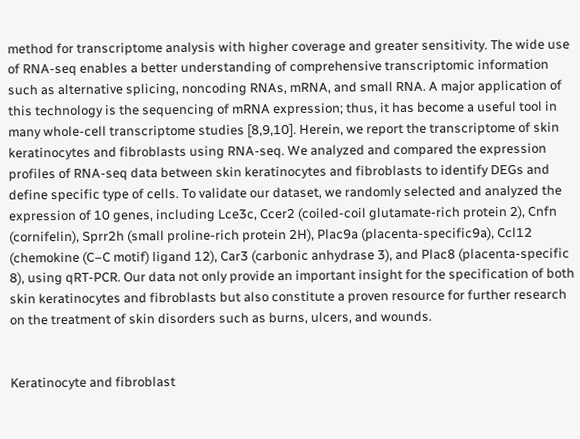method for transcriptome analysis with higher coverage and greater sensitivity. The wide use of RNA-seq enables a better understanding of comprehensive transcriptomic information such as alternative splicing, noncoding RNAs, mRNA, and small RNA. A major application of this technology is the sequencing of mRNA expression; thus, it has become a useful tool in many whole-cell transcriptome studies [8,9,10]. Herein, we report the transcriptome of skin keratinocytes and fibroblasts using RNA-seq. We analyzed and compared the expression profiles of RNA-seq data between skin keratinocytes and fibroblasts to identify DEGs and define specific type of cells. To validate our dataset, we randomly selected and analyzed the expression of 10 genes, including Lce3c, Ccer2 (coiled-coil glutamate-rich protein 2), Cnfn (cornifelin), Sprr2h (small proline-rich protein 2H), Plac9a (placenta-specific9a), Ccl12 (chemokine (C–C motif) ligand 12), Car3 (carbonic anhydrase 3), and Plac8 (placenta-specific 8), using qRT-PCR. Our data not only provide an important insight for the specification of both skin keratinocytes and fibroblasts but also constitute a proven resource for further research on the treatment of skin disorders such as burns, ulcers, and wounds.


Keratinocyte and fibroblast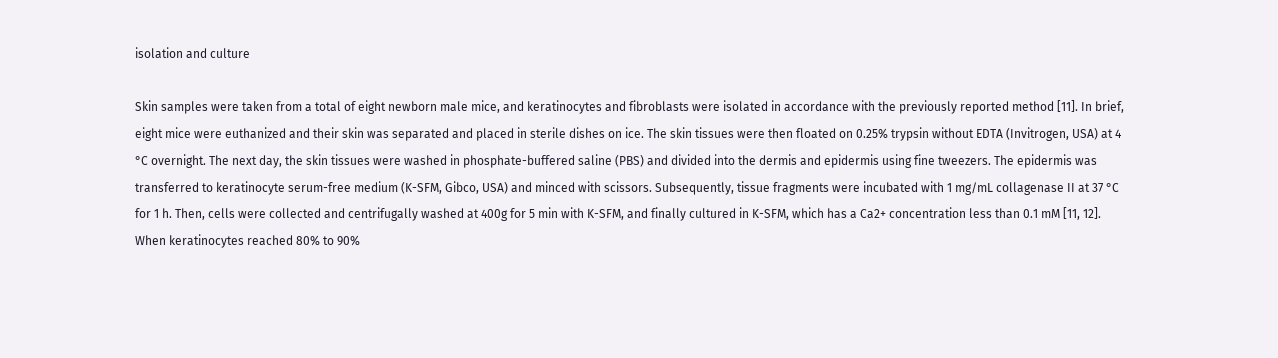isolation and culture

Skin samples were taken from a total of eight newborn male mice, and keratinocytes and fibroblasts were isolated in accordance with the previously reported method [11]. In brief, eight mice were euthanized and their skin was separated and placed in sterile dishes on ice. The skin tissues were then floated on 0.25% trypsin without EDTA (Invitrogen, USA) at 4 °C overnight. The next day, the skin tissues were washed in phosphate-buffered saline (PBS) and divided into the dermis and epidermis using fine tweezers. The epidermis was transferred to keratinocyte serum-free medium (K-SFM, Gibco, USA) and minced with scissors. Subsequently, tissue fragments were incubated with 1 mg/mL collagenase II at 37 °C for 1 h. Then, cells were collected and centrifugally washed at 400g for 5 min with K-SFM, and finally cultured in K-SFM, which has a Ca2+ concentration less than 0.1 mM [11, 12]. When keratinocytes reached 80% to 90%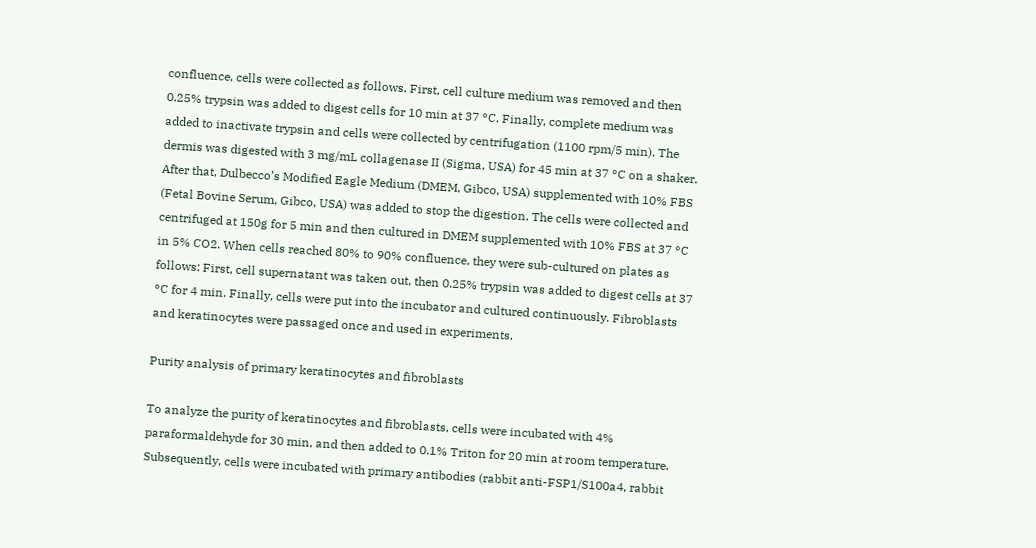confluence, cells were collected as follows. First, cell culture medium was removed and then 0.25% trypsin was added to digest cells for 10 min at 37 °C. Finally, complete medium was added to inactivate trypsin and cells were collected by centrifugation (1100 rpm/5 min). The dermis was digested with 3 mg/mL collagenase II (Sigma, USA) for 45 min at 37 °C on a shaker. After that, Dulbecco’s Modified Eagle Medium (DMEM, Gibco, USA) supplemented with 10% FBS (Fetal Bovine Serum, Gibco, USA) was added to stop the digestion. The cells were collected and centrifuged at 150g for 5 min and then cultured in DMEM supplemented with 10% FBS at 37 °C in 5% CO2. When cells reached 80% to 90% confluence, they were sub-cultured on plates as follows: First, cell supernatant was taken out, then 0.25% trypsin was added to digest cells at 37 °C for 4 min. Finally, cells were put into the incubator and cultured continuously. Fibroblasts and keratinocytes were passaged once and used in experiments.

Purity analysis of primary keratinocytes and fibroblasts

To analyze the purity of keratinocytes and fibroblasts, cells were incubated with 4% paraformaldehyde for 30 min, and then added to 0.1% Triton for 20 min at room temperature. Subsequently, cells were incubated with primary antibodies (rabbit anti-FSP1/S100a4, rabbit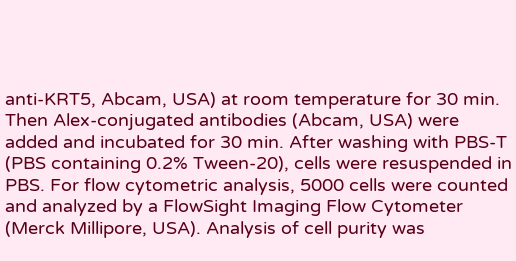anti-KRT5, Abcam, USA) at room temperature for 30 min. Then Alex-conjugated antibodies (Abcam, USA) were added and incubated for 30 min. After washing with PBS-T (PBS containing 0.2% Tween-20), cells were resuspended in PBS. For flow cytometric analysis, 5000 cells were counted and analyzed by a FlowSight Imaging Flow Cytometer (Merck Millipore, USA). Analysis of cell purity was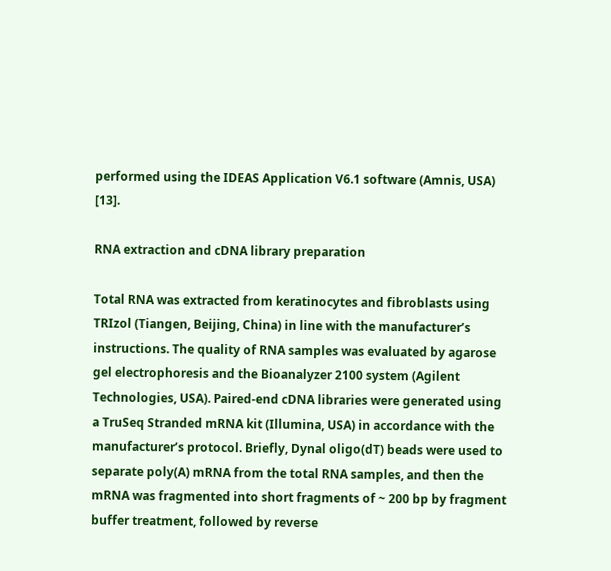performed using the IDEAS Application V6.1 software (Amnis, USA) [13].

RNA extraction and cDNA library preparation

Total RNA was extracted from keratinocytes and fibroblasts using TRIzol (Tiangen, Beijing, China) in line with the manufacturer’s instructions. The quality of RNA samples was evaluated by agarose gel electrophoresis and the Bioanalyzer 2100 system (Agilent Technologies, USA). Paired-end cDNA libraries were generated using a TruSeq Stranded mRNA kit (Illumina, USA) in accordance with the manufacturer’s protocol. Briefly, Dynal oligo(dT) beads were used to separate poly(A) mRNA from the total RNA samples, and then the mRNA was fragmented into short fragments of ~ 200 bp by fragment buffer treatment, followed by reverse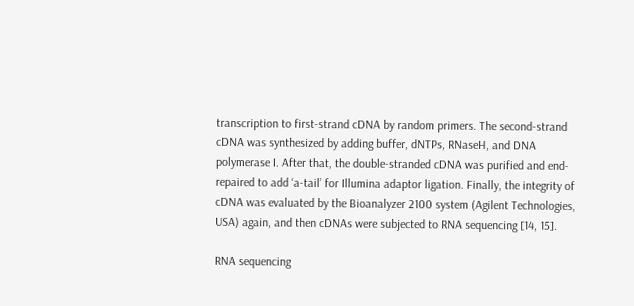transcription to first-strand cDNA by random primers. The second-strand cDNA was synthesized by adding buffer, dNTPs, RNaseH, and DNA polymerase I. After that, the double-stranded cDNA was purified and end-repaired to add ‘a-tail’ for Illumina adaptor ligation. Finally, the integrity of cDNA was evaluated by the Bioanalyzer 2100 system (Agilent Technologies, USA) again, and then cDNAs were subjected to RNA sequencing [14, 15].

RNA sequencing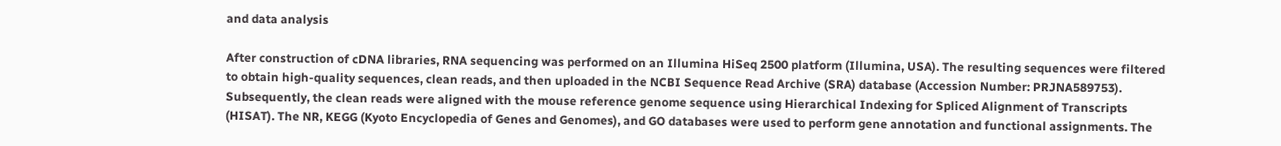and data analysis

After construction of cDNA libraries, RNA sequencing was performed on an Illumina HiSeq 2500 platform (Illumina, USA). The resulting sequences were filtered to obtain high-quality sequences, clean reads, and then uploaded in the NCBI Sequence Read Archive (SRA) database (Accession Number: PRJNA589753). Subsequently, the clean reads were aligned with the mouse reference genome sequence using Hierarchical Indexing for Spliced Alignment of Transcripts (HISAT). The NR, KEGG (Kyoto Encyclopedia of Genes and Genomes), and GO databases were used to perform gene annotation and functional assignments. The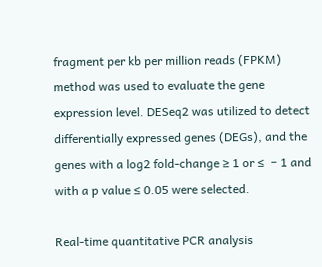fragment per kb per million reads (FPKM) method was used to evaluate the gene expression level. DESeq2 was utilized to detect differentially expressed genes (DEGs), and the genes with a log2 fold-change ≥ 1 or ≤  − 1 and with a p value ≤ 0.05 were selected.

Real-time quantitative PCR analysis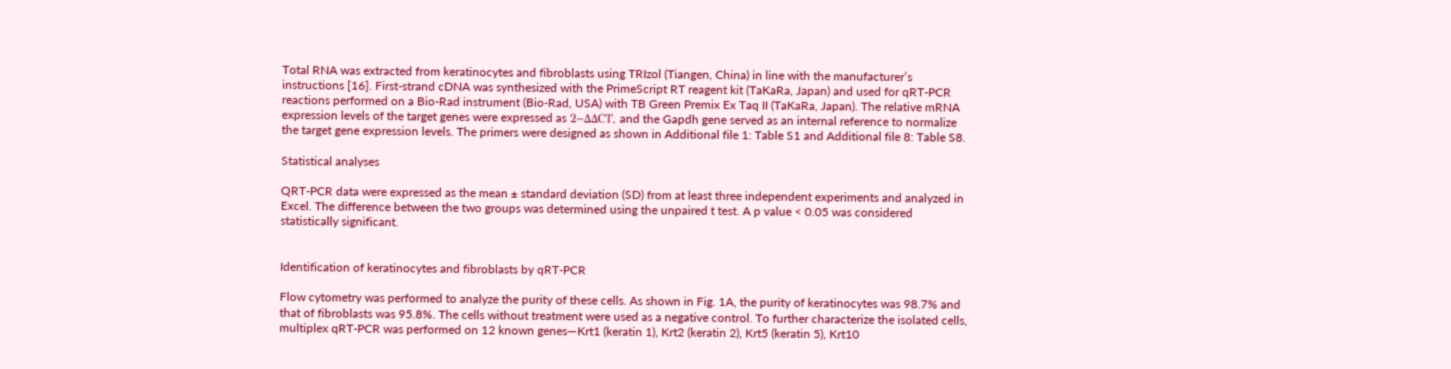Total RNA was extracted from keratinocytes and fibroblasts using TRIzol (Tiangen, China) in line with the manufacturer’s instructions [16]. First-strand cDNA was synthesized with the PrimeScript RT reagent kit (TaKaRa, Japan) and used for qRT-PCR reactions performed on a Bio-Rad instrument (Bio-Rad, USA) with TB Green Premix Ex Taq II (TaKaRa, Japan). The relative mRNA expression levels of the target genes were expressed as 2−ΔΔCT, and the Gapdh gene served as an internal reference to normalize the target gene expression levels. The primers were designed as shown in Additional file 1: Table S1 and Additional file 8: Table S8.

Statistical analyses

QRT-PCR data were expressed as the mean ± standard deviation (SD) from at least three independent experiments and analyzed in Excel. The difference between the two groups was determined using the unpaired t test. A p value < 0.05 was considered statistically significant.


Identification of keratinocytes and fibroblasts by qRT-PCR

Flow cytometry was performed to analyze the purity of these cells. As shown in Fig. 1A, the purity of keratinocytes was 98.7% and that of fibroblasts was 95.8%. The cells without treatment were used as a negative control. To further characterize the isolated cells, multiplex qRT-PCR was performed on 12 known genes—Krt1 (keratin 1), Krt2 (keratin 2), Krt5 (keratin 5), Krt10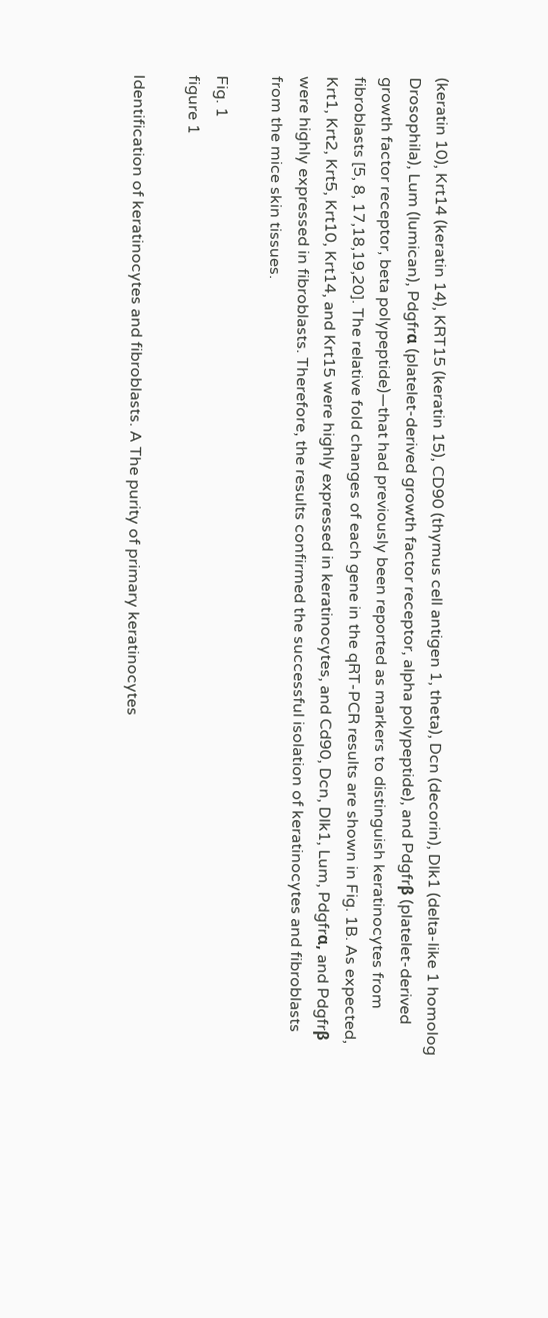(keratin 10), Krt14 (keratin 14), KRT15 (keratin 15), CD90 (thymus cell antigen 1, theta), Dcn (decorin), Dlk1 (delta-like 1 homolog Drosophila), Lum (lumican), Pdgfrα (platelet-derived growth factor receptor, alpha polypeptide), and Pdgfrβ (platelet-derived growth factor receptor, beta polypeptide)—that had previously been reported as markers to distinguish keratinocytes from fibroblasts [5, 8, 17,18,19,20]. The relative fold changes of each gene in the qRT-PCR results are shown in Fig. 1B. As expected, Krt1, Krt2, Krt5, Krt10, Krt14, and Krt15 were highly expressed in keratinocytes, and Cd90, Dcn, Dlk1, Lum, Pdgfrα, and Pdgfrβ were highly expressed in fibroblasts. Therefore, the results confirmed the successful isolation of keratinocytes and fibroblasts from the mice skin tissues.

Fig. 1
figure 1

Identification of keratinocytes and fibroblasts. A The purity of primary keratinocytes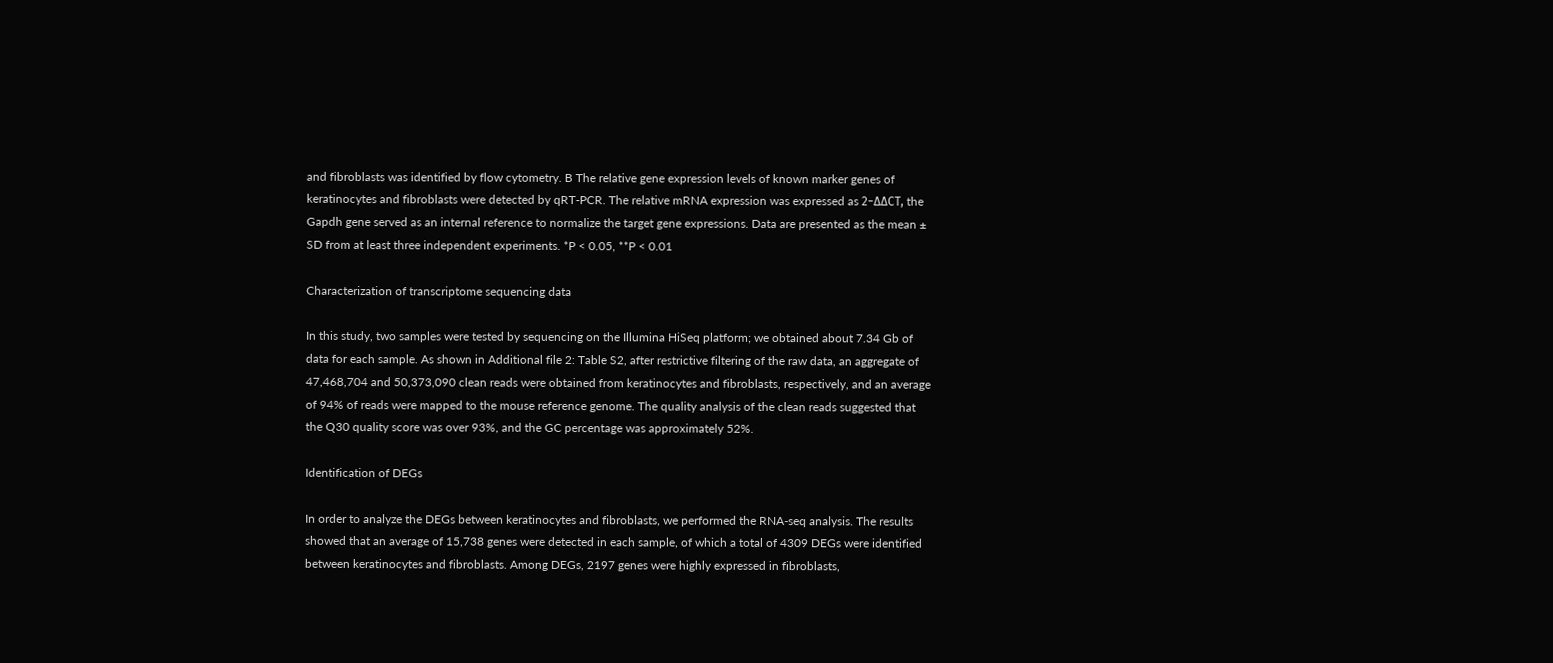and fibroblasts was identified by flow cytometry. B The relative gene expression levels of known marker genes of keratinocytes and fibroblasts were detected by qRT-PCR. The relative mRNA expression was expressed as 2−ΔΔCT, the Gapdh gene served as an internal reference to normalize the target gene expressions. Data are presented as the mean ± SD from at least three independent experiments. *P < 0.05, **P < 0.01

Characterization of transcriptome sequencing data

In this study, two samples were tested by sequencing on the Illumina HiSeq platform; we obtained about 7.34 Gb of data for each sample. As shown in Additional file 2: Table S2, after restrictive filtering of the raw data, an aggregate of 47,468,704 and 50,373,090 clean reads were obtained from keratinocytes and fibroblasts, respectively, and an average of 94% of reads were mapped to the mouse reference genome. The quality analysis of the clean reads suggested that the Q30 quality score was over 93%, and the GC percentage was approximately 52%.

Identification of DEGs

In order to analyze the DEGs between keratinocytes and fibroblasts, we performed the RNA-seq analysis. The results showed that an average of 15,738 genes were detected in each sample, of which a total of 4309 DEGs were identified between keratinocytes and fibroblasts. Among DEGs, 2197 genes were highly expressed in fibroblasts,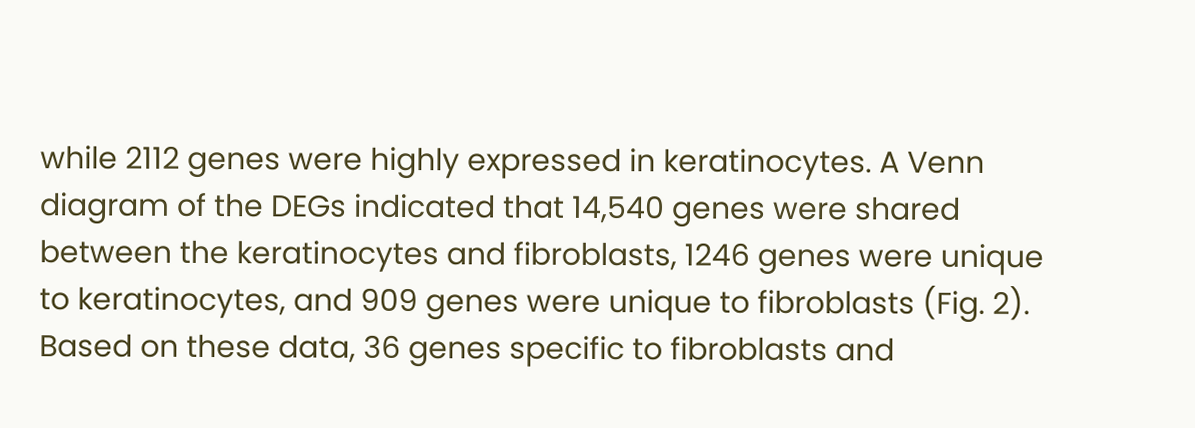while 2112 genes were highly expressed in keratinocytes. A Venn diagram of the DEGs indicated that 14,540 genes were shared between the keratinocytes and fibroblasts, 1246 genes were unique to keratinocytes, and 909 genes were unique to fibroblasts (Fig. 2). Based on these data, 36 genes specific to fibroblasts and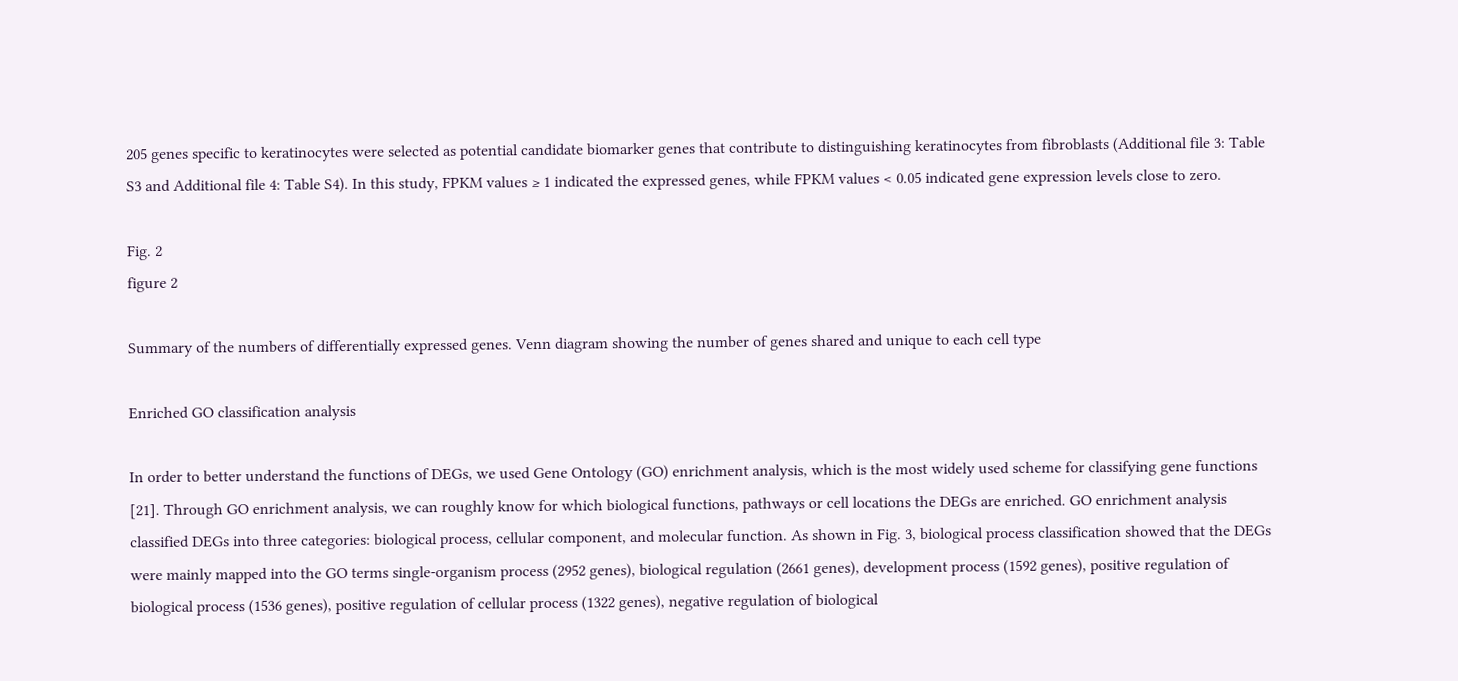205 genes specific to keratinocytes were selected as potential candidate biomarker genes that contribute to distinguishing keratinocytes from fibroblasts (Additional file 3: Table S3 and Additional file 4: Table S4). In this study, FPKM values ≥ 1 indicated the expressed genes, while FPKM values < 0.05 indicated gene expression levels close to zero.

Fig. 2
figure 2

Summary of the numbers of differentially expressed genes. Venn diagram showing the number of genes shared and unique to each cell type

Enriched GO classification analysis

In order to better understand the functions of DEGs, we used Gene Ontology (GO) enrichment analysis, which is the most widely used scheme for classifying gene functions [21]. Through GO enrichment analysis, we can roughly know for which biological functions, pathways or cell locations the DEGs are enriched. GO enrichment analysis classified DEGs into three categories: biological process, cellular component, and molecular function. As shown in Fig. 3, biological process classification showed that the DEGs were mainly mapped into the GO terms single-organism process (2952 genes), biological regulation (2661 genes), development process (1592 genes), positive regulation of biological process (1536 genes), positive regulation of cellular process (1322 genes), negative regulation of biological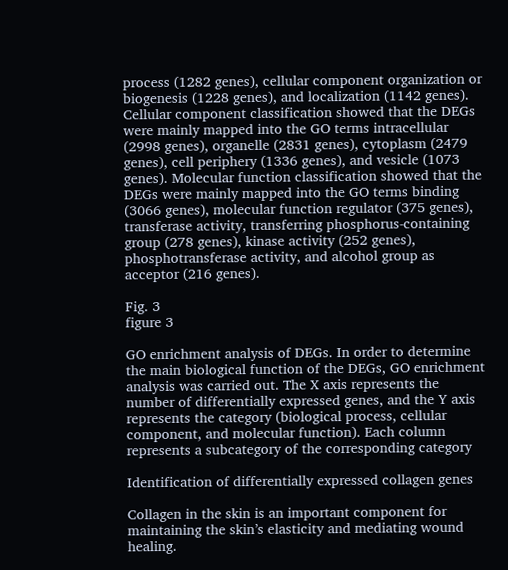process (1282 genes), cellular component organization or biogenesis (1228 genes), and localization (1142 genes). Cellular component classification showed that the DEGs were mainly mapped into the GO terms intracellular (2998 genes), organelle (2831 genes), cytoplasm (2479 genes), cell periphery (1336 genes), and vesicle (1073 genes). Molecular function classification showed that the DEGs were mainly mapped into the GO terms binding (3066 genes), molecular function regulator (375 genes), transferase activity, transferring phosphorus-containing group (278 genes), kinase activity (252 genes), phosphotransferase activity, and alcohol group as acceptor (216 genes).

Fig. 3
figure 3

GO enrichment analysis of DEGs. In order to determine the main biological function of the DEGs, GO enrichment analysis was carried out. The X axis represents the number of differentially expressed genes, and the Y axis represents the category (biological process, cellular component, and molecular function). Each column represents a subcategory of the corresponding category

Identification of differentially expressed collagen genes

Collagen in the skin is an important component for maintaining the skin’s elasticity and mediating wound healing.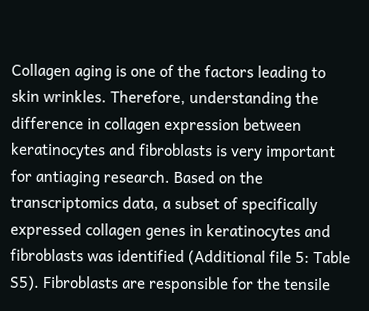Collagen aging is one of the factors leading to skin wrinkles. Therefore, understanding the difference in collagen expression between keratinocytes and fibroblasts is very important for antiaging research. Based on the transcriptomics data, a subset of specifically expressed collagen genes in keratinocytes and fibroblasts was identified (Additional file 5: Table S5). Fibroblasts are responsible for the tensile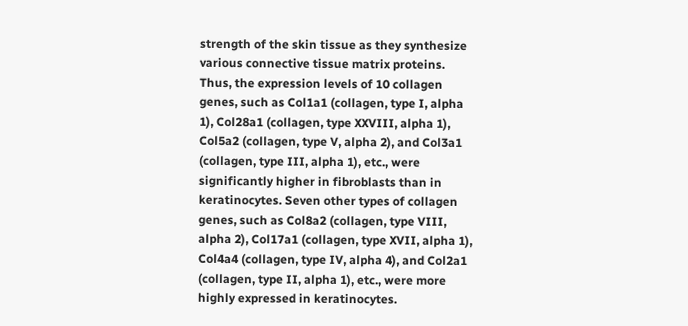strength of the skin tissue as they synthesize various connective tissue matrix proteins. Thus, the expression levels of 10 collagen genes, such as Col1a1 (collagen, type I, alpha 1), Col28a1 (collagen, type XXVIII, alpha 1), Col5a2 (collagen, type V, alpha 2), and Col3a1 (collagen, type III, alpha 1), etc., were significantly higher in fibroblasts than in keratinocytes. Seven other types of collagen genes, such as Col8a2 (collagen, type VIII, alpha 2), Col17a1 (collagen, type XVII, alpha 1), Col4a4 (collagen, type IV, alpha 4), and Col2a1 (collagen, type II, alpha 1), etc., were more highly expressed in keratinocytes.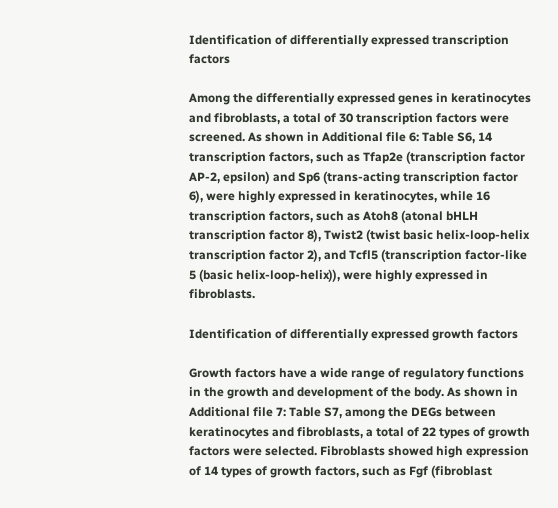Identification of differentially expressed transcription factors

Among the differentially expressed genes in keratinocytes and fibroblasts, a total of 30 transcription factors were screened. As shown in Additional file 6: Table S6, 14 transcription factors, such as Tfap2e (transcription factor AP-2, epsilon) and Sp6 (trans-acting transcription factor 6), were highly expressed in keratinocytes, while 16 transcription factors, such as Atoh8 (atonal bHLH transcription factor 8), Twist2 (twist basic helix-loop-helix transcription factor 2), and Tcfl5 (transcription factor-like 5 (basic helix-loop-helix)), were highly expressed in fibroblasts.

Identification of differentially expressed growth factors

Growth factors have a wide range of regulatory functions in the growth and development of the body. As shown in Additional file 7: Table S7, among the DEGs between keratinocytes and fibroblasts, a total of 22 types of growth factors were selected. Fibroblasts showed high expression of 14 types of growth factors, such as Fgf (fibroblast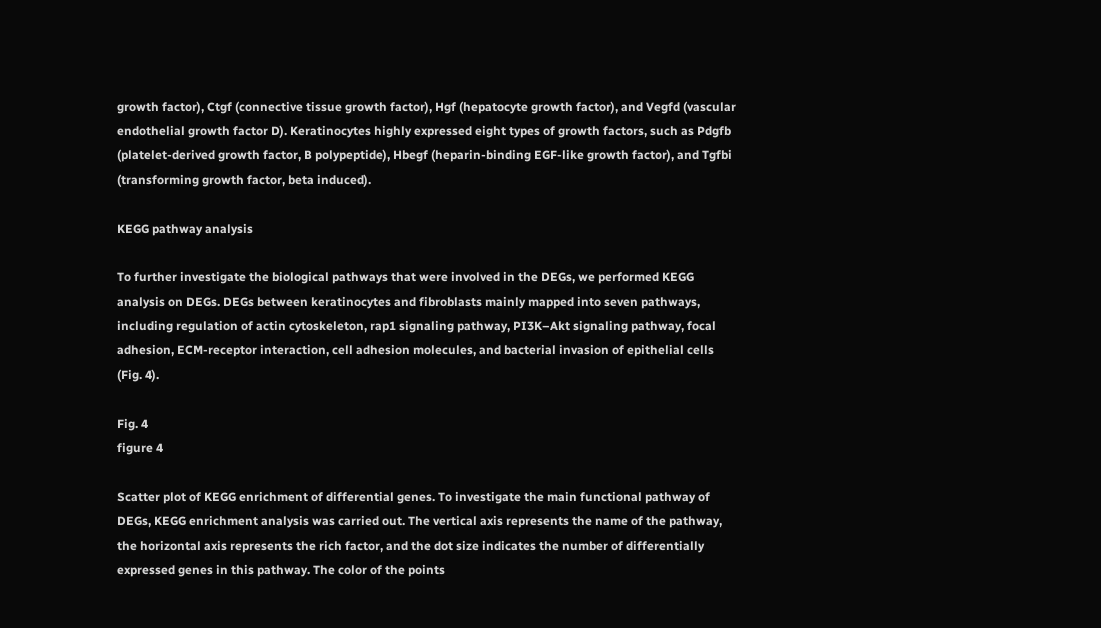growth factor), Ctgf (connective tissue growth factor), Hgf (hepatocyte growth factor), and Vegfd (vascular endothelial growth factor D). Keratinocytes highly expressed eight types of growth factors, such as Pdgfb (platelet-derived growth factor, B polypeptide), Hbegf (heparin-binding EGF-like growth factor), and Tgfbi (transforming growth factor, beta induced).

KEGG pathway analysis

To further investigate the biological pathways that were involved in the DEGs, we performed KEGG analysis on DEGs. DEGs between keratinocytes and fibroblasts mainly mapped into seven pathways, including regulation of actin cytoskeleton, rap1 signaling pathway, PI3K–Akt signaling pathway, focal adhesion, ECM-receptor interaction, cell adhesion molecules, and bacterial invasion of epithelial cells (Fig. 4).

Fig. 4
figure 4

Scatter plot of KEGG enrichment of differential genes. To investigate the main functional pathway of DEGs, KEGG enrichment analysis was carried out. The vertical axis represents the name of the pathway, the horizontal axis represents the rich factor, and the dot size indicates the number of differentially expressed genes in this pathway. The color of the points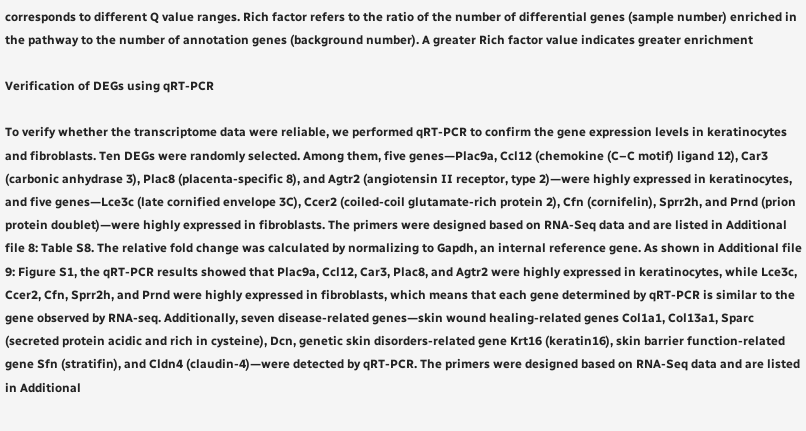corresponds to different Q value ranges. Rich factor refers to the ratio of the number of differential genes (sample number) enriched in the pathway to the number of annotation genes (background number). A greater Rich factor value indicates greater enrichment

Verification of DEGs using qRT-PCR

To verify whether the transcriptome data were reliable, we performed qRT-PCR to confirm the gene expression levels in keratinocytes and fibroblasts. Ten DEGs were randomly selected. Among them, five genes—Plac9a, Ccl12 (chemokine (C–C motif) ligand 12), Car3 (carbonic anhydrase 3), Plac8 (placenta-specific 8), and Agtr2 (angiotensin II receptor, type 2)—were highly expressed in keratinocytes, and five genes—Lce3c (late cornified envelope 3C), Ccer2 (coiled-coil glutamate-rich protein 2), Cfn (cornifelin), Sprr2h, and Prnd (prion protein doublet)—were highly expressed in fibroblasts. The primers were designed based on RNA-Seq data and are listed in Additional file 8: Table S8. The relative fold change was calculated by normalizing to Gapdh, an internal reference gene. As shown in Additional file 9: Figure S1, the qRT-PCR results showed that Plac9a, Ccl12, Car3, Plac8, and Agtr2 were highly expressed in keratinocytes, while Lce3c, Ccer2, Cfn, Sprr2h, and Prnd were highly expressed in fibroblasts, which means that each gene determined by qRT-PCR is similar to the gene observed by RNA-seq. Additionally, seven disease-related genes—skin wound healing-related genes Col1a1, Col13a1, Sparc (secreted protein acidic and rich in cysteine), Dcn, genetic skin disorders-related gene Krt16 (keratin16), skin barrier function-related gene Sfn (stratifin), and Cldn4 (claudin-4)—were detected by qRT-PCR. The primers were designed based on RNA-Seq data and are listed in Additional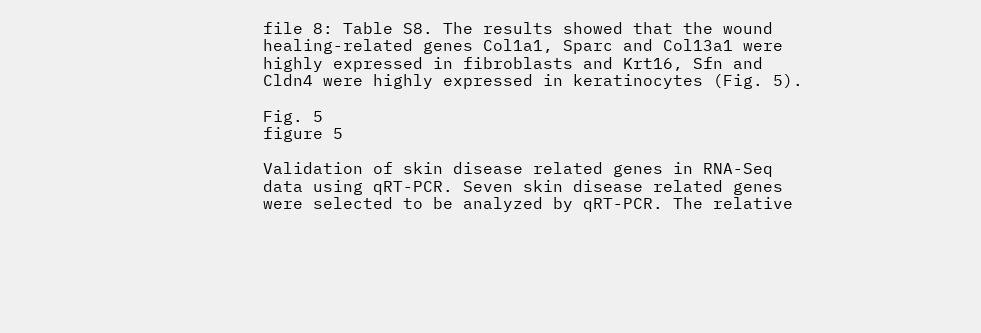file 8: Table S8. The results showed that the wound healing-related genes Col1a1, Sparc and Col13a1 were highly expressed in fibroblasts and Krt16, Sfn and Cldn4 were highly expressed in keratinocytes (Fig. 5).

Fig. 5
figure 5

Validation of skin disease related genes in RNA-Seq data using qRT-PCR. Seven skin disease related genes were selected to be analyzed by qRT-PCR. The relative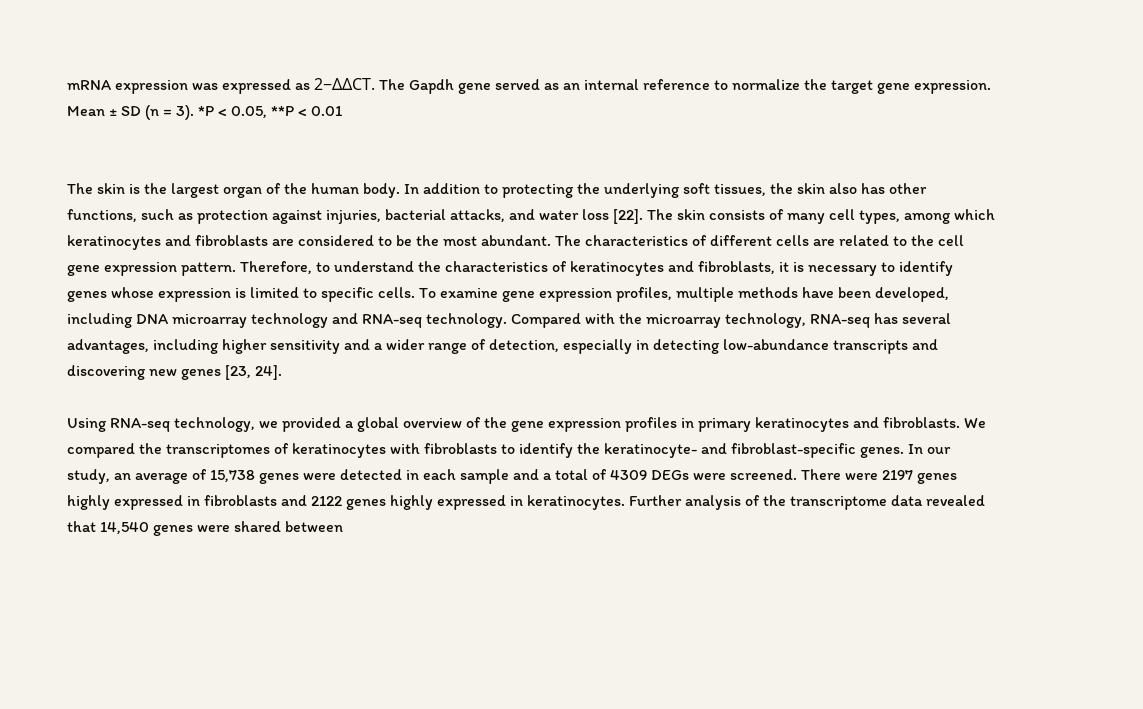mRNA expression was expressed as 2−ΔΔCT. The Gapdh gene served as an internal reference to normalize the target gene expression. Mean ± SD (n = 3). *P < 0.05, **P < 0.01


The skin is the largest organ of the human body. In addition to protecting the underlying soft tissues, the skin also has other functions, such as protection against injuries, bacterial attacks, and water loss [22]. The skin consists of many cell types, among which keratinocytes and fibroblasts are considered to be the most abundant. The characteristics of different cells are related to the cell gene expression pattern. Therefore, to understand the characteristics of keratinocytes and fibroblasts, it is necessary to identify genes whose expression is limited to specific cells. To examine gene expression profiles, multiple methods have been developed, including DNA microarray technology and RNA-seq technology. Compared with the microarray technology, RNA-seq has several advantages, including higher sensitivity and a wider range of detection, especially in detecting low-abundance transcripts and discovering new genes [23, 24].

Using RNA-seq technology, we provided a global overview of the gene expression profiles in primary keratinocytes and fibroblasts. We compared the transcriptomes of keratinocytes with fibroblasts to identify the keratinocyte- and fibroblast-specific genes. In our study, an average of 15,738 genes were detected in each sample and a total of 4309 DEGs were screened. There were 2197 genes highly expressed in fibroblasts and 2122 genes highly expressed in keratinocytes. Further analysis of the transcriptome data revealed that 14,540 genes were shared between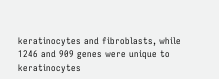keratinocytes and fibroblasts, while 1246 and 909 genes were unique to keratinocytes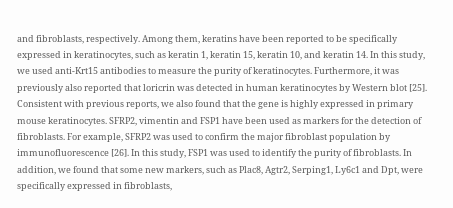and fibroblasts, respectively. Among them, keratins have been reported to be specifically expressed in keratinocytes, such as keratin 1, keratin 15, keratin 10, and keratin 14. In this study, we used anti-Krt15 antibodies to measure the purity of keratinocytes. Furthermore, it was previously also reported that loricrin was detected in human keratinocytes by Western blot [25]. Consistent with previous reports, we also found that the gene is highly expressed in primary mouse keratinocytes. SFRP2, vimentin and FSP1 have been used as markers for the detection of fibroblasts. For example, SFRP2 was used to confirm the major fibroblast population by immunofluorescence [26]. In this study, FSP1 was used to identify the purity of fibroblasts. In addition, we found that some new markers, such as Plac8, Agtr2, Serping1, Ly6c1 and Dpt, were specifically expressed in fibroblasts,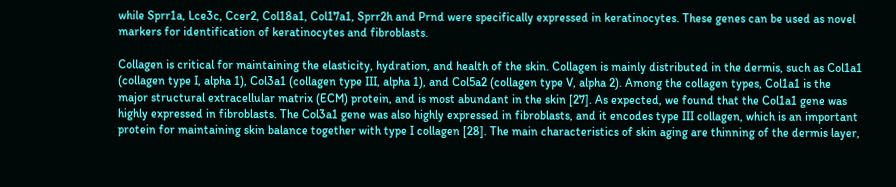while Sprr1a, Lce3c, Ccer2, Col18a1, Col17a1, Sprr2h and Prnd were specifically expressed in keratinocytes. These genes can be used as novel markers for identification of keratinocytes and fibroblasts.

Collagen is critical for maintaining the elasticity, hydration, and health of the skin. Collagen is mainly distributed in the dermis, such as Col1a1 (collagen type I, alpha 1), Col3a1 (collagen type III, alpha 1), and Col5a2 (collagen type V, alpha 2). Among the collagen types, Col1a1 is the major structural extracellular matrix (ECM) protein, and is most abundant in the skin [27]. As expected, we found that the Col1a1 gene was highly expressed in fibroblasts. The Col3a1 gene was also highly expressed in fibroblasts, and it encodes type III collagen, which is an important protein for maintaining skin balance together with type I collagen [28]. The main characteristics of skin aging are thinning of the dermis layer,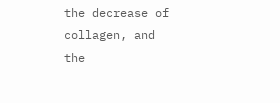the decrease of collagen, and the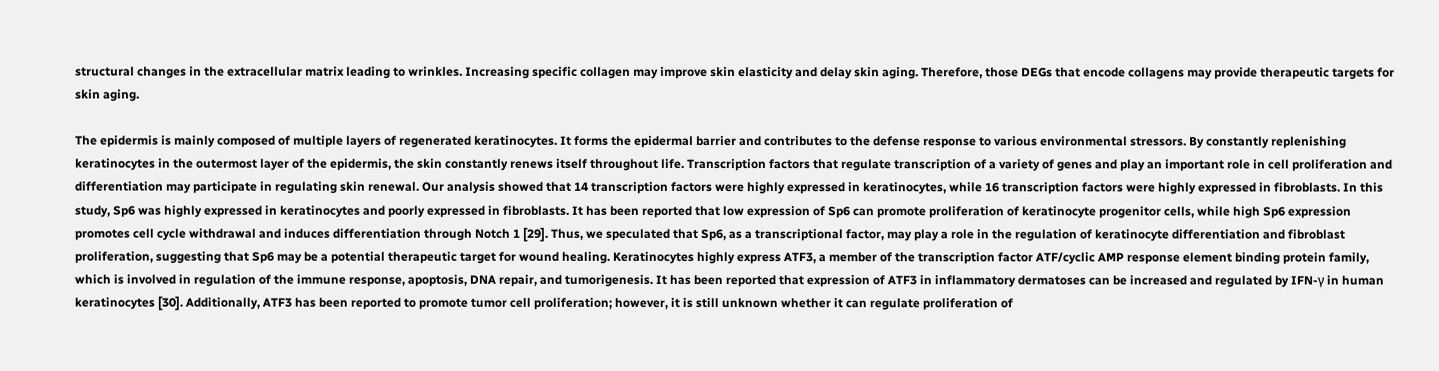structural changes in the extracellular matrix leading to wrinkles. Increasing specific collagen may improve skin elasticity and delay skin aging. Therefore, those DEGs that encode collagens may provide therapeutic targets for skin aging.

The epidermis is mainly composed of multiple layers of regenerated keratinocytes. It forms the epidermal barrier and contributes to the defense response to various environmental stressors. By constantly replenishing keratinocytes in the outermost layer of the epidermis, the skin constantly renews itself throughout life. Transcription factors that regulate transcription of a variety of genes and play an important role in cell proliferation and differentiation may participate in regulating skin renewal. Our analysis showed that 14 transcription factors were highly expressed in keratinocytes, while 16 transcription factors were highly expressed in fibroblasts. In this study, Sp6 was highly expressed in keratinocytes and poorly expressed in fibroblasts. It has been reported that low expression of Sp6 can promote proliferation of keratinocyte progenitor cells, while high Sp6 expression promotes cell cycle withdrawal and induces differentiation through Notch 1 [29]. Thus, we speculated that Sp6, as a transcriptional factor, may play a role in the regulation of keratinocyte differentiation and fibroblast proliferation, suggesting that Sp6 may be a potential therapeutic target for wound healing. Keratinocytes highly express ATF3, a member of the transcription factor ATF/cyclic AMP response element binding protein family, which is involved in regulation of the immune response, apoptosis, DNA repair, and tumorigenesis. It has been reported that expression of ATF3 in inflammatory dermatoses can be increased and regulated by IFN-γ in human keratinocytes [30]. Additionally, ATF3 has been reported to promote tumor cell proliferation; however, it is still unknown whether it can regulate proliferation of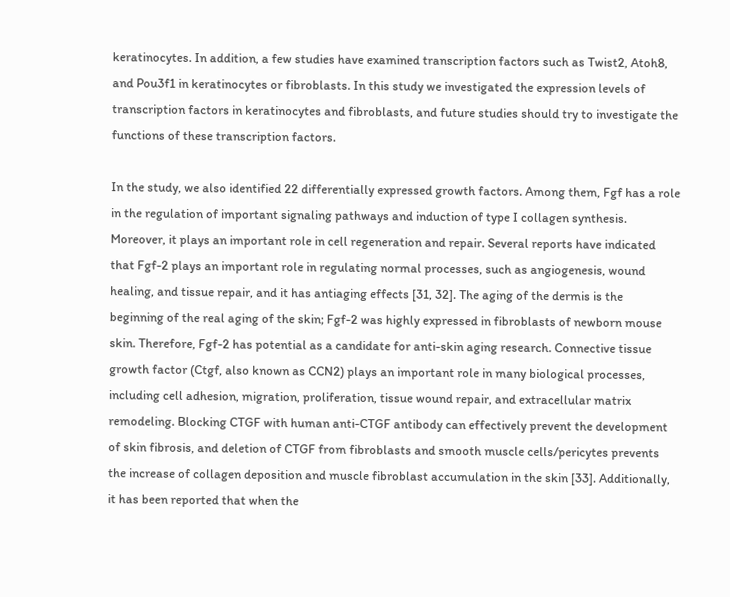keratinocytes. In addition, a few studies have examined transcription factors such as Twist2, Atoh8, and Pou3f1 in keratinocytes or fibroblasts. In this study we investigated the expression levels of transcription factors in keratinocytes and fibroblasts, and future studies should try to investigate the functions of these transcription factors.

In the study, we also identified 22 differentially expressed growth factors. Among them, Fgf has a role in the regulation of important signaling pathways and induction of type I collagen synthesis. Moreover, it plays an important role in cell regeneration and repair. Several reports have indicated that Fgf-2 plays an important role in regulating normal processes, such as angiogenesis, wound healing, and tissue repair, and it has antiaging effects [31, 32]. The aging of the dermis is the beginning of the real aging of the skin; Fgf-2 was highly expressed in fibroblasts of newborn mouse skin. Therefore, Fgf-2 has potential as a candidate for anti-skin aging research. Connective tissue growth factor (Ctgf, also known as CCN2) plays an important role in many biological processes, including cell adhesion, migration, proliferation, tissue wound repair, and extracellular matrix remodeling. Blocking CTGF with human anti-CTGF antibody can effectively prevent the development of skin fibrosis, and deletion of CTGF from fibroblasts and smooth muscle cells/pericytes prevents the increase of collagen deposition and muscle fibroblast accumulation in the skin [33]. Additionally, it has been reported that when the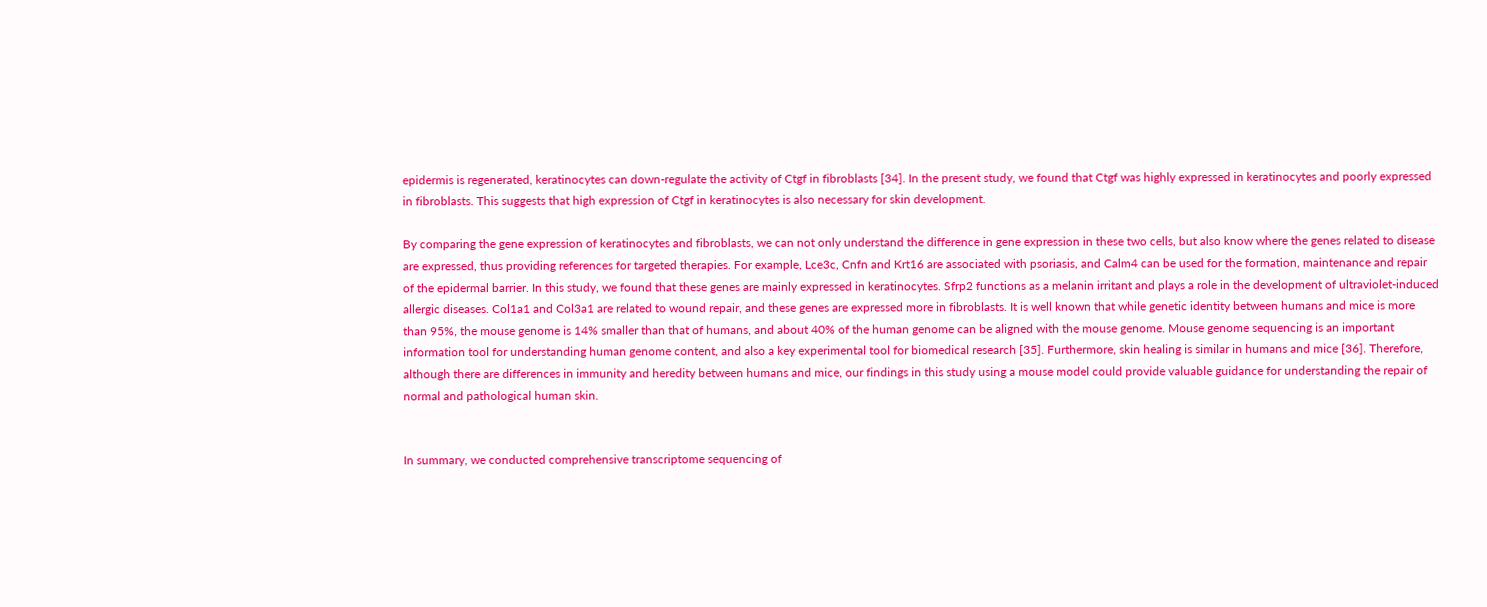epidermis is regenerated, keratinocytes can down-regulate the activity of Ctgf in fibroblasts [34]. In the present study, we found that Ctgf was highly expressed in keratinocytes and poorly expressed in fibroblasts. This suggests that high expression of Ctgf in keratinocytes is also necessary for skin development.

By comparing the gene expression of keratinocytes and fibroblasts, we can not only understand the difference in gene expression in these two cells, but also know where the genes related to disease are expressed, thus providing references for targeted therapies. For example, Lce3c, Cnfn and Krt16 are associated with psoriasis, and Calm4 can be used for the formation, maintenance and repair of the epidermal barrier. In this study, we found that these genes are mainly expressed in keratinocytes. Sfrp2 functions as a melanin irritant and plays a role in the development of ultraviolet-induced allergic diseases. Col1a1 and Col3a1 are related to wound repair, and these genes are expressed more in fibroblasts. It is well known that while genetic identity between humans and mice is more than 95%, the mouse genome is 14% smaller than that of humans, and about 40% of the human genome can be aligned with the mouse genome. Mouse genome sequencing is an important information tool for understanding human genome content, and also a key experimental tool for biomedical research [35]. Furthermore, skin healing is similar in humans and mice [36]. Therefore, although there are differences in immunity and heredity between humans and mice, our findings in this study using a mouse model could provide valuable guidance for understanding the repair of normal and pathological human skin.


In summary, we conducted comprehensive transcriptome sequencing of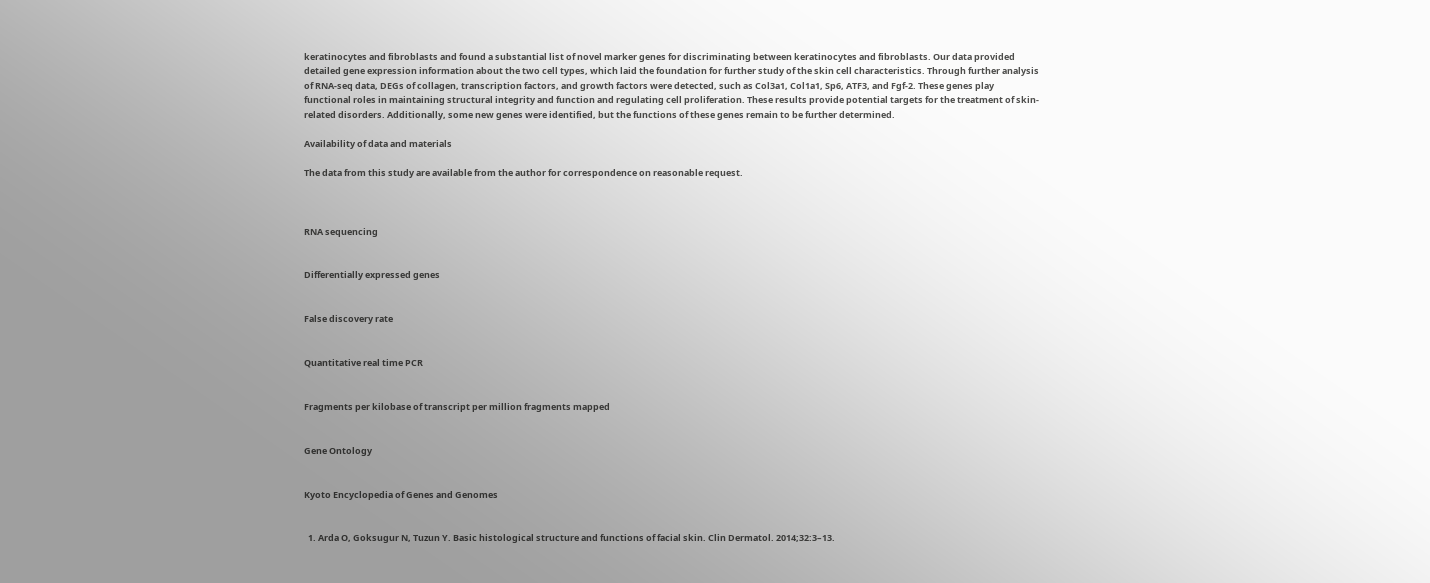keratinocytes and fibroblasts and found a substantial list of novel marker genes for discriminating between keratinocytes and fibroblasts. Our data provided detailed gene expression information about the two cell types, which laid the foundation for further study of the skin cell characteristics. Through further analysis of RNA-seq data, DEGs of collagen, transcription factors, and growth factors were detected, such as Col3a1, Col1a1, Sp6, ATF3, and Fgf-2. These genes play functional roles in maintaining structural integrity and function and regulating cell proliferation. These results provide potential targets for the treatment of skin-related disorders. Additionally, some new genes were identified, but the functions of these genes remain to be further determined.

Availability of data and materials

The data from this study are available from the author for correspondence on reasonable request.



RNA sequencing


Differentially expressed genes


False discovery rate


Quantitative real time PCR


Fragments per kilobase of transcript per million fragments mapped


Gene Ontology


Kyoto Encyclopedia of Genes and Genomes


  1. Arda O, Goksugur N, Tuzun Y. Basic histological structure and functions of facial skin. Clin Dermatol. 2014;32:3–13.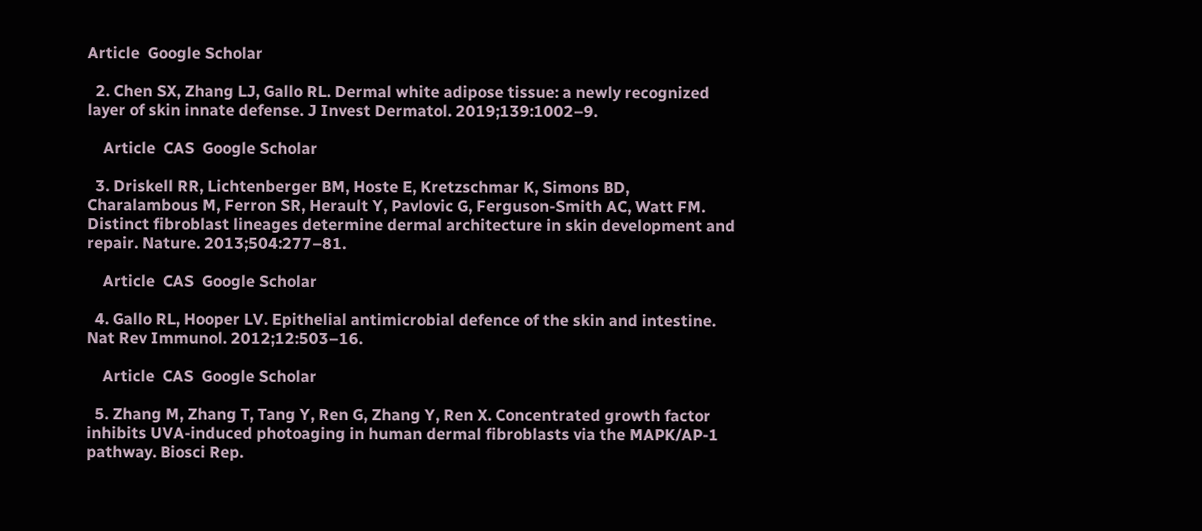Article  Google Scholar

  2. Chen SX, Zhang LJ, Gallo RL. Dermal white adipose tissue: a newly recognized layer of skin innate defense. J Invest Dermatol. 2019;139:1002–9.

    Article  CAS  Google Scholar

  3. Driskell RR, Lichtenberger BM, Hoste E, Kretzschmar K, Simons BD, Charalambous M, Ferron SR, Herault Y, Pavlovic G, Ferguson-Smith AC, Watt FM. Distinct fibroblast lineages determine dermal architecture in skin development and repair. Nature. 2013;504:277–81.

    Article  CAS  Google Scholar

  4. Gallo RL, Hooper LV. Epithelial antimicrobial defence of the skin and intestine. Nat Rev Immunol. 2012;12:503–16.

    Article  CAS  Google Scholar

  5. Zhang M, Zhang T, Tang Y, Ren G, Zhang Y, Ren X. Concentrated growth factor inhibits UVA-induced photoaging in human dermal fibroblasts via the MAPK/AP-1 pathway. Biosci Rep.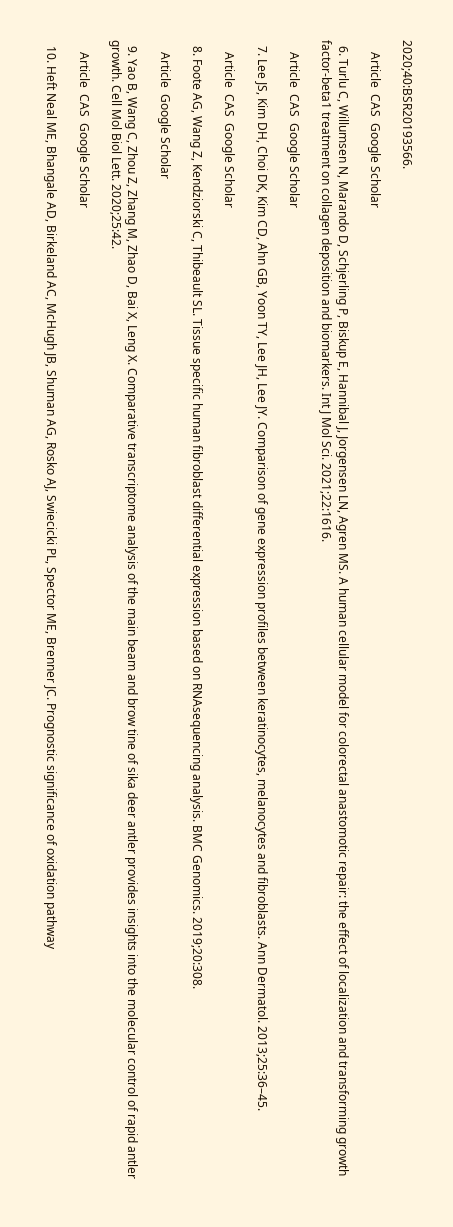2020;40:BSR20193566.

    Article  CAS  Google Scholar

  6. Turlu C, Willumsen N, Marando D, Schjerling P, Biskup E, Hannibal J, Jorgensen LN, Agren MS. A human cellular model for colorectal anastomotic repair: the effect of localization and transforming growth factor-beta1 treatment on collagen deposition and biomarkers. Int J Mol Sci. 2021;22:1616.

    Article  CAS  Google Scholar

  7. Lee JS, Kim DH, Choi DK, Kim CD, Ahn GB, Yoon TY, Lee JH, Lee JY. Comparison of gene expression profiles between keratinocytes, melanocytes and fibroblasts. Ann Dermatol. 2013;25:36–45.

    Article  CAS  Google Scholar

  8. Foote AG, Wang Z, Kendziorski C, Thibeault SL. Tissue specific human fibroblast differential expression based on RNAsequencing analysis. BMC Genomics. 2019;20:308.

    Article  Google Scholar

  9. Yao B, Wang C, Zhou Z, Zhang M, Zhao D, Bai X, Leng X. Comparative transcriptome analysis of the main beam and brow tine of sika deer antler provides insights into the molecular control of rapid antler growth. Cell Mol Biol Lett. 2020;25:42.

    Article  CAS  Google Scholar

  10. Heft Neal ME, Bhangale AD, Birkeland AC, McHugh JB, Shuman AG, Rosko AJ, Swiecicki PL, Spector ME, Brenner JC. Prognostic significance of oxidation pathway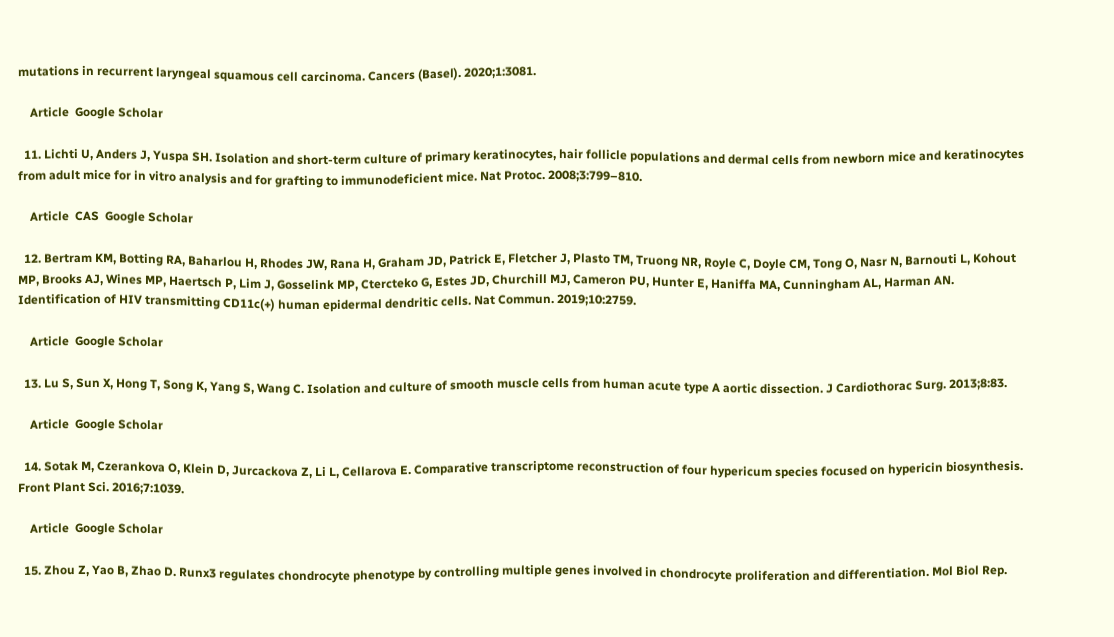mutations in recurrent laryngeal squamous cell carcinoma. Cancers (Basel). 2020;1:3081.

    Article  Google Scholar

  11. Lichti U, Anders J, Yuspa SH. Isolation and short-term culture of primary keratinocytes, hair follicle populations and dermal cells from newborn mice and keratinocytes from adult mice for in vitro analysis and for grafting to immunodeficient mice. Nat Protoc. 2008;3:799–810.

    Article  CAS  Google Scholar

  12. Bertram KM, Botting RA, Baharlou H, Rhodes JW, Rana H, Graham JD, Patrick E, Fletcher J, Plasto TM, Truong NR, Royle C, Doyle CM, Tong O, Nasr N, Barnouti L, Kohout MP, Brooks AJ, Wines MP, Haertsch P, Lim J, Gosselink MP, Ctercteko G, Estes JD, Churchill MJ, Cameron PU, Hunter E, Haniffa MA, Cunningham AL, Harman AN. Identification of HIV transmitting CD11c(+) human epidermal dendritic cells. Nat Commun. 2019;10:2759.

    Article  Google Scholar

  13. Lu S, Sun X, Hong T, Song K, Yang S, Wang C. Isolation and culture of smooth muscle cells from human acute type A aortic dissection. J Cardiothorac Surg. 2013;8:83.

    Article  Google Scholar

  14. Sotak M, Czerankova O, Klein D, Jurcackova Z, Li L, Cellarova E. Comparative transcriptome reconstruction of four hypericum species focused on hypericin biosynthesis. Front Plant Sci. 2016;7:1039.

    Article  Google Scholar

  15. Zhou Z, Yao B, Zhao D. Runx3 regulates chondrocyte phenotype by controlling multiple genes involved in chondrocyte proliferation and differentiation. Mol Biol Rep.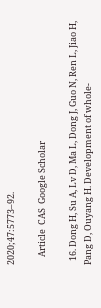2020;47:5773–92.

    Article  CAS  Google Scholar

  16. Dong H, Su A, Lv D, Ma L, Dong J, Guo N, Ren L, Jiao H, Pang D, Ouyang H. Development of whole-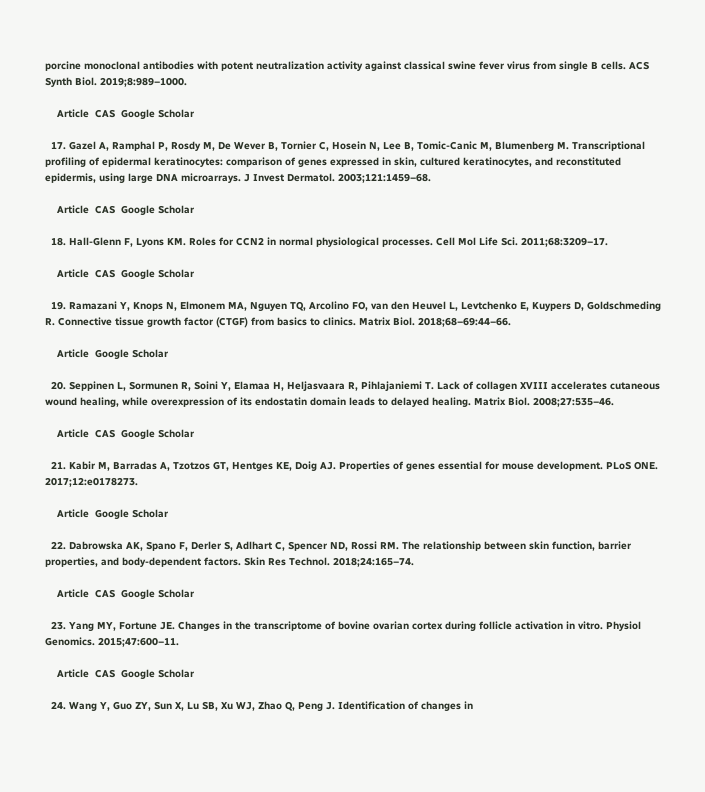porcine monoclonal antibodies with potent neutralization activity against classical swine fever virus from single B cells. ACS Synth Biol. 2019;8:989–1000.

    Article  CAS  Google Scholar

  17. Gazel A, Ramphal P, Rosdy M, De Wever B, Tornier C, Hosein N, Lee B, Tomic-Canic M, Blumenberg M. Transcriptional profiling of epidermal keratinocytes: comparison of genes expressed in skin, cultured keratinocytes, and reconstituted epidermis, using large DNA microarrays. J Invest Dermatol. 2003;121:1459–68.

    Article  CAS  Google Scholar

  18. Hall-Glenn F, Lyons KM. Roles for CCN2 in normal physiological processes. Cell Mol Life Sci. 2011;68:3209–17.

    Article  CAS  Google Scholar

  19. Ramazani Y, Knops N, Elmonem MA, Nguyen TQ, Arcolino FO, van den Heuvel L, Levtchenko E, Kuypers D, Goldschmeding R. Connective tissue growth factor (CTGF) from basics to clinics. Matrix Biol. 2018;68–69:44–66.

    Article  Google Scholar

  20. Seppinen L, Sormunen R, Soini Y, Elamaa H, Heljasvaara R, Pihlajaniemi T. Lack of collagen XVIII accelerates cutaneous wound healing, while overexpression of its endostatin domain leads to delayed healing. Matrix Biol. 2008;27:535–46.

    Article  CAS  Google Scholar

  21. Kabir M, Barradas A, Tzotzos GT, Hentges KE, Doig AJ. Properties of genes essential for mouse development. PLoS ONE. 2017;12:e0178273.

    Article  Google Scholar

  22. Dabrowska AK, Spano F, Derler S, Adlhart C, Spencer ND, Rossi RM. The relationship between skin function, barrier properties, and body-dependent factors. Skin Res Technol. 2018;24:165–74.

    Article  CAS  Google Scholar

  23. Yang MY, Fortune JE. Changes in the transcriptome of bovine ovarian cortex during follicle activation in vitro. Physiol Genomics. 2015;47:600–11.

    Article  CAS  Google Scholar

  24. Wang Y, Guo ZY, Sun X, Lu SB, Xu WJ, Zhao Q, Peng J. Identification of changes in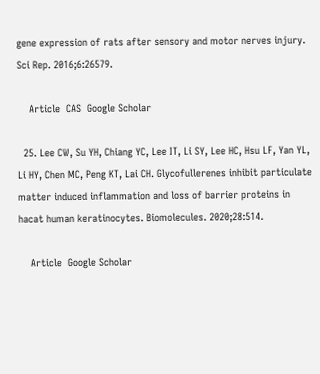gene expression of rats after sensory and motor nerves injury. Sci Rep. 2016;6:26579.

    Article  CAS  Google Scholar

  25. Lee CW, Su YH, Chiang YC, Lee IT, Li SY, Lee HC, Hsu LF, Yan YL, Li HY, Chen MC, Peng KT, Lai CH. Glycofullerenes inhibit particulate matter induced inflammation and loss of barrier proteins in hacat human keratinocytes. Biomolecules. 2020;28:514.

    Article  Google Scholar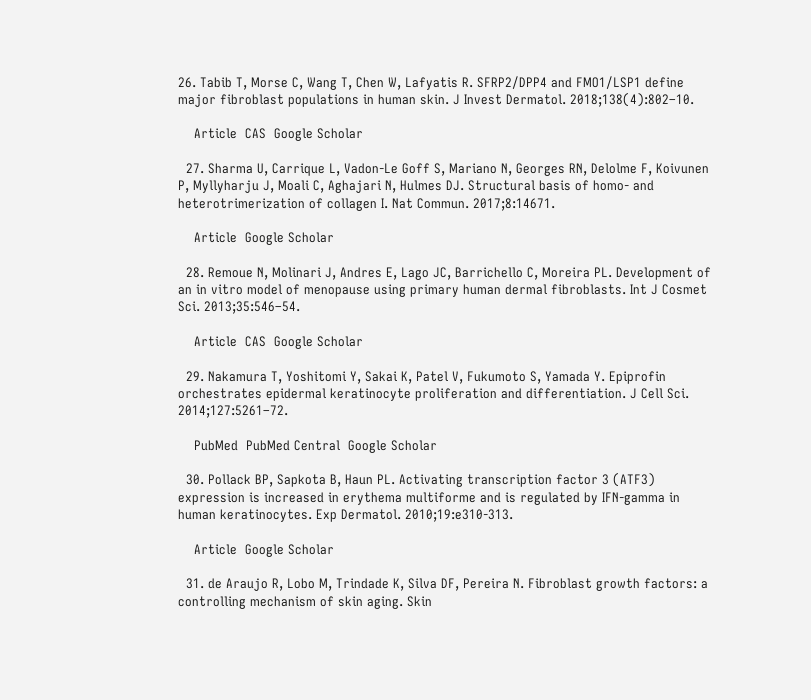26. Tabib T, Morse C, Wang T, Chen W, Lafyatis R. SFRP2/DPP4 and FMO1/LSP1 define major fibroblast populations in human skin. J Invest Dermatol. 2018;138(4):802–10.

    Article  CAS  Google Scholar

  27. Sharma U, Carrique L, Vadon-Le Goff S, Mariano N, Georges RN, Delolme F, Koivunen P, Myllyharju J, Moali C, Aghajari N, Hulmes DJ. Structural basis of homo- and heterotrimerization of collagen I. Nat Commun. 2017;8:14671.

    Article  Google Scholar

  28. Remoue N, Molinari J, Andres E, Lago JC, Barrichello C, Moreira PL. Development of an in vitro model of menopause using primary human dermal fibroblasts. Int J Cosmet Sci. 2013;35:546–54.

    Article  CAS  Google Scholar

  29. Nakamura T, Yoshitomi Y, Sakai K, Patel V, Fukumoto S, Yamada Y. Epiprofin orchestrates epidermal keratinocyte proliferation and differentiation. J Cell Sci. 2014;127:5261–72.

    PubMed  PubMed Central  Google Scholar

  30. Pollack BP, Sapkota B, Haun PL. Activating transcription factor 3 (ATF3) expression is increased in erythema multiforme and is regulated by IFN-gamma in human keratinocytes. Exp Dermatol. 2010;19:e310-313.

    Article  Google Scholar

  31. de Araujo R, Lobo M, Trindade K, Silva DF, Pereira N. Fibroblast growth factors: a controlling mechanism of skin aging. Skin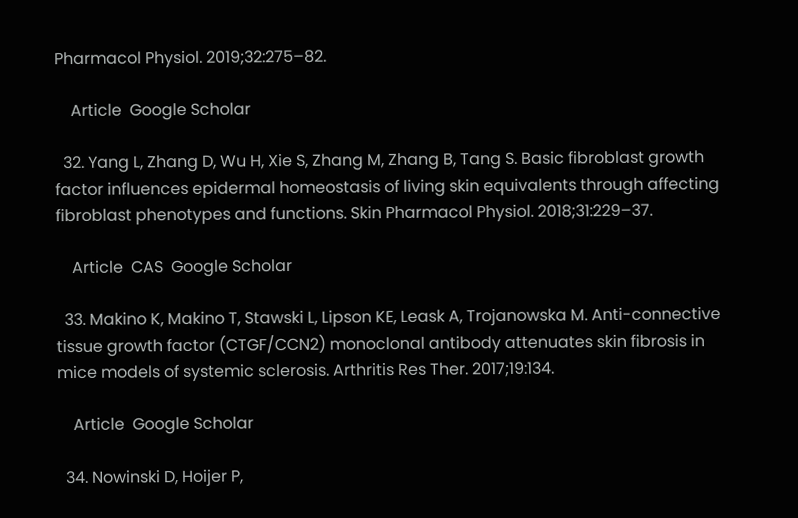Pharmacol Physiol. 2019;32:275–82.

    Article  Google Scholar

  32. Yang L, Zhang D, Wu H, Xie S, Zhang M, Zhang B, Tang S. Basic fibroblast growth factor influences epidermal homeostasis of living skin equivalents through affecting fibroblast phenotypes and functions. Skin Pharmacol Physiol. 2018;31:229–37.

    Article  CAS  Google Scholar

  33. Makino K, Makino T, Stawski L, Lipson KE, Leask A, Trojanowska M. Anti-connective tissue growth factor (CTGF/CCN2) monoclonal antibody attenuates skin fibrosis in mice models of systemic sclerosis. Arthritis Res Ther. 2017;19:134.

    Article  Google Scholar

  34. Nowinski D, Hoijer P,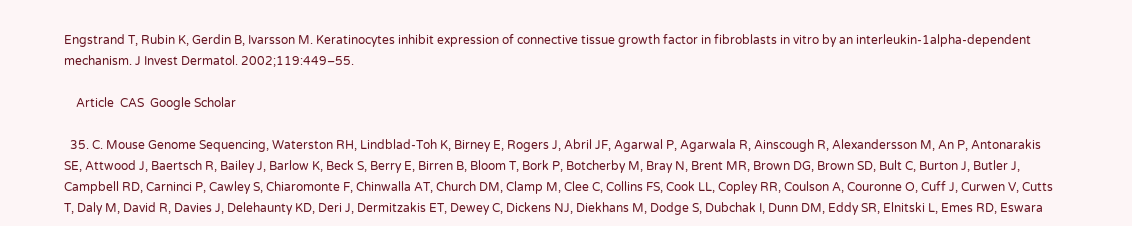Engstrand T, Rubin K, Gerdin B, Ivarsson M. Keratinocytes inhibit expression of connective tissue growth factor in fibroblasts in vitro by an interleukin-1alpha-dependent mechanism. J Invest Dermatol. 2002;119:449–55.

    Article  CAS  Google Scholar

  35. C. Mouse Genome Sequencing, Waterston RH, Lindblad-Toh K, Birney E, Rogers J, Abril JF, Agarwal P, Agarwala R, Ainscough R, Alexandersson M, An P, Antonarakis SE, Attwood J, Baertsch R, Bailey J, Barlow K, Beck S, Berry E, Birren B, Bloom T, Bork P, Botcherby M, Bray N, Brent MR, Brown DG, Brown SD, Bult C, Burton J, Butler J, Campbell RD, Carninci P, Cawley S, Chiaromonte F, Chinwalla AT, Church DM, Clamp M, Clee C, Collins FS, Cook LL, Copley RR, Coulson A, Couronne O, Cuff J, Curwen V, Cutts T, Daly M, David R, Davies J, Delehaunty KD, Deri J, Dermitzakis ET, Dewey C, Dickens NJ, Diekhans M, Dodge S, Dubchak I, Dunn DM, Eddy SR, Elnitski L, Emes RD, Eswara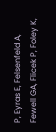P, Eyras E, Felsenfeld A, Fewell GA, Flicek P, Foley K,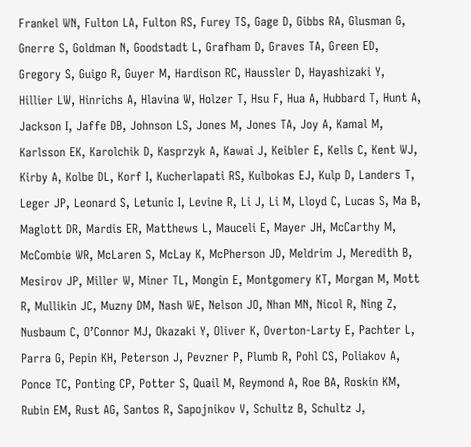Frankel WN, Fulton LA, Fulton RS, Furey TS, Gage D, Gibbs RA, Glusman G, Gnerre S, Goldman N, Goodstadt L, Grafham D, Graves TA, Green ED, Gregory S, Guigo R, Guyer M, Hardison RC, Haussler D, Hayashizaki Y, Hillier LW, Hinrichs A, Hlavina W, Holzer T, Hsu F, Hua A, Hubbard T, Hunt A, Jackson I, Jaffe DB, Johnson LS, Jones M, Jones TA, Joy A, Kamal M, Karlsson EK, Karolchik D, Kasprzyk A, Kawai J, Keibler E, Kells C, Kent WJ, Kirby A, Kolbe DL, Korf I, Kucherlapati RS, Kulbokas EJ, Kulp D, Landers T, Leger JP, Leonard S, Letunic I, Levine R, Li J, Li M, Lloyd C, Lucas S, Ma B, Maglott DR, Mardis ER, Matthews L, Mauceli E, Mayer JH, McCarthy M, McCombie WR, McLaren S, McLay K, McPherson JD, Meldrim J, Meredith B, Mesirov JP, Miller W, Miner TL, Mongin E, Montgomery KT, Morgan M, Mott R, Mullikin JC, Muzny DM, Nash WE, Nelson JO, Nhan MN, Nicol R, Ning Z, Nusbaum C, O’Connor MJ, Okazaki Y, Oliver K, Overton-Larty E, Pachter L, Parra G, Pepin KH, Peterson J, Pevzner P, Plumb R, Pohl CS, Poliakov A, Ponce TC, Ponting CP, Potter S, Quail M, Reymond A, Roe BA, Roskin KM, Rubin EM, Rust AG, Santos R, Sapojnikov V, Schultz B, Schultz J,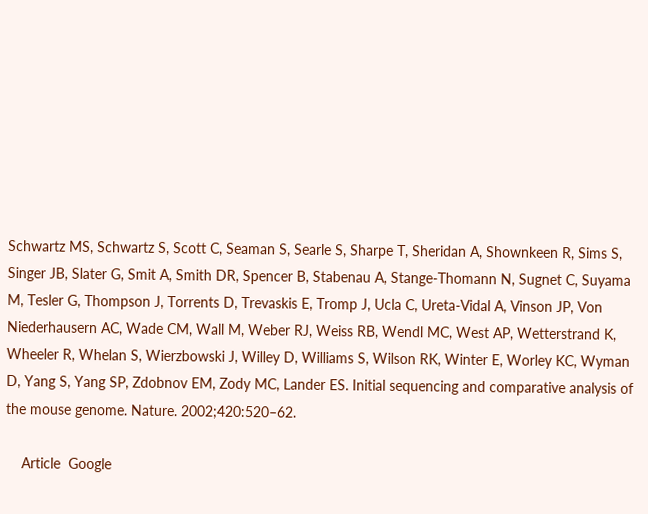Schwartz MS, Schwartz S, Scott C, Seaman S, Searle S, Sharpe T, Sheridan A, Shownkeen R, Sims S, Singer JB, Slater G, Smit A, Smith DR, Spencer B, Stabenau A, Stange-Thomann N, Sugnet C, Suyama M, Tesler G, Thompson J, Torrents D, Trevaskis E, Tromp J, Ucla C, Ureta-Vidal A, Vinson JP, Von Niederhausern AC, Wade CM, Wall M, Weber RJ, Weiss RB, Wendl MC, West AP, Wetterstrand K, Wheeler R, Whelan S, Wierzbowski J, Willey D, Williams S, Wilson RK, Winter E, Worley KC, Wyman D, Yang S, Yang SP, Zdobnov EM, Zody MC, Lander ES. Initial sequencing and comparative analysis of the mouse genome. Nature. 2002;420:520–62.

    Article  Google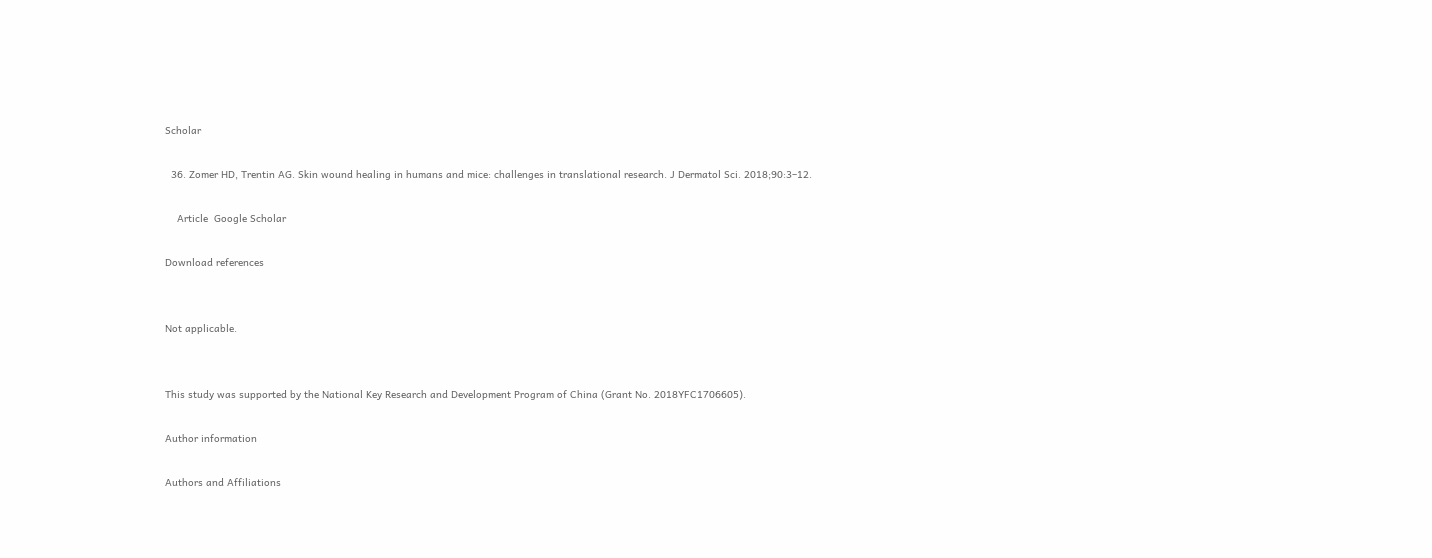Scholar

  36. Zomer HD, Trentin AG. Skin wound healing in humans and mice: challenges in translational research. J Dermatol Sci. 2018;90:3–12.

    Article  Google Scholar

Download references


Not applicable.


This study was supported by the National Key Research and Development Program of China (Grant No. 2018YFC1706605).

Author information

Authors and Affiliations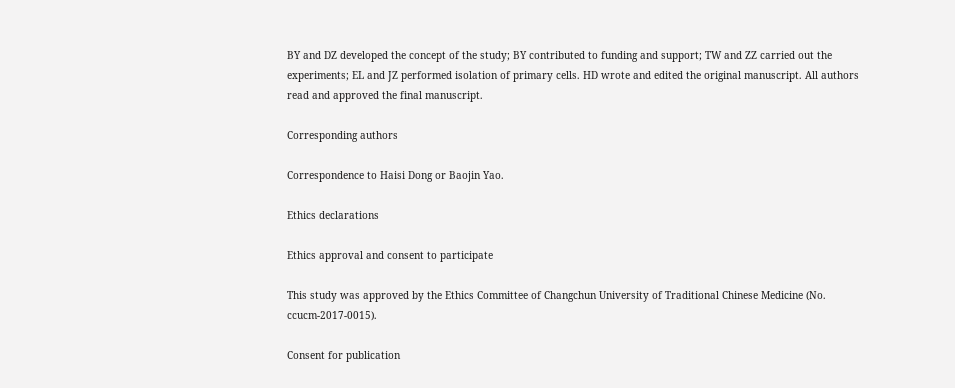BY and DZ developed the concept of the study; BY contributed to funding and support; TW and ZZ carried out the experiments; EL and JZ performed isolation of primary cells. HD wrote and edited the original manuscript. All authors read and approved the final manuscript.

Corresponding authors

Correspondence to Haisi Dong or Baojin Yao.

Ethics declarations

Ethics approval and consent to participate

This study was approved by the Ethics Committee of Changchun University of Traditional Chinese Medicine (No. ccucm-2017-0015).

Consent for publication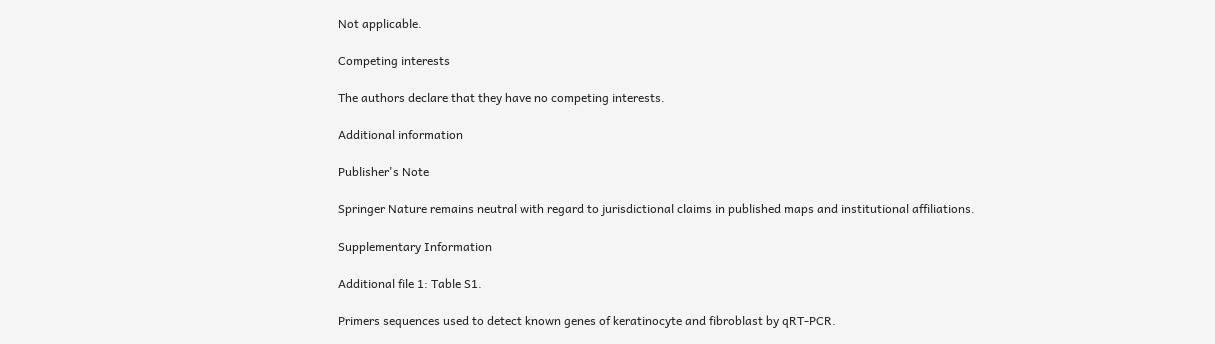Not applicable.

Competing interests

The authors declare that they have no competing interests.

Additional information

Publisher's Note

Springer Nature remains neutral with regard to jurisdictional claims in published maps and institutional affiliations.

Supplementary Information

Additional file 1: Table S1.

Primers sequences used to detect known genes of keratinocyte and fibroblast by qRT-PCR.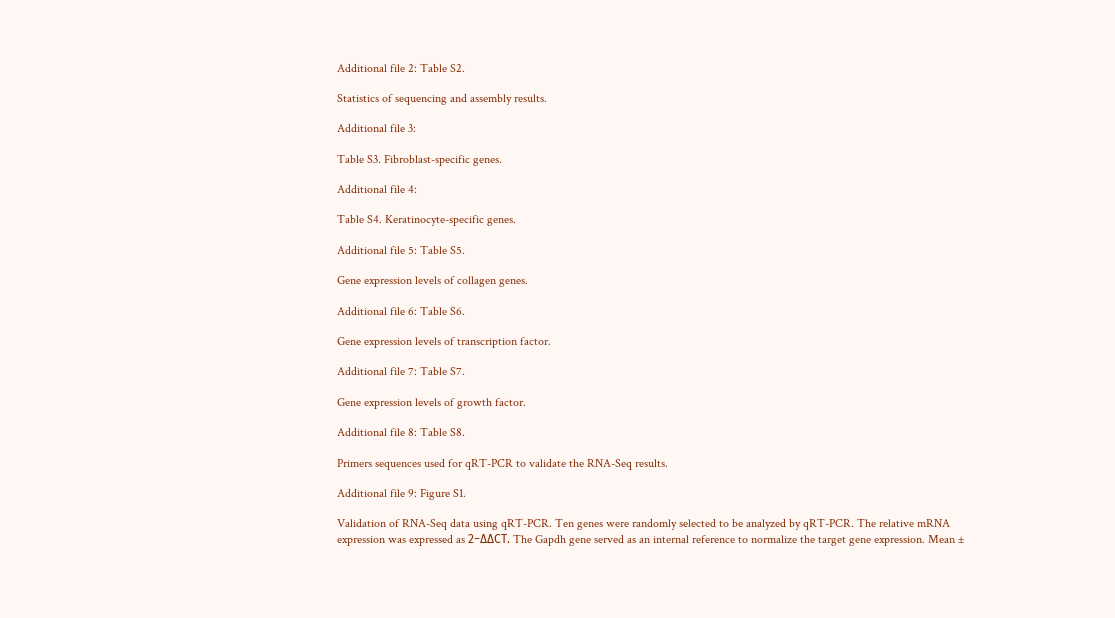Additional file 2: Table S2.

Statistics of sequencing and assembly results.

Additional file 3:

Table S3. Fibroblast-specific genes.

Additional file 4:

Table S4. Keratinocyte-specific genes.

Additional file 5: Table S5.

Gene expression levels of collagen genes.

Additional file 6: Table S6.

Gene expression levels of transcription factor.

Additional file 7: Table S7.

Gene expression levels of growth factor.

Additional file 8: Table S8.

Primers sequences used for qRT-PCR to validate the RNA-Seq results.

Additional file 9: Figure S1.

Validation of RNA-Seq data using qRT-PCR. Ten genes were randomly selected to be analyzed by qRT-PCR. The relative mRNA expression was expressed as 2−ΔΔCT. The Gapdh gene served as an internal reference to normalize the target gene expression. Mean ±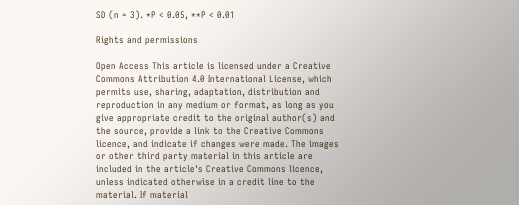SD (n = 3). *P < 0.05, **P < 0.01

Rights and permissions

Open Access This article is licensed under a Creative Commons Attribution 4.0 International License, which permits use, sharing, adaptation, distribution and reproduction in any medium or format, as long as you give appropriate credit to the original author(s) and the source, provide a link to the Creative Commons licence, and indicate if changes were made. The images or other third party material in this article are included in the article's Creative Commons licence, unless indicated otherwise in a credit line to the material. If material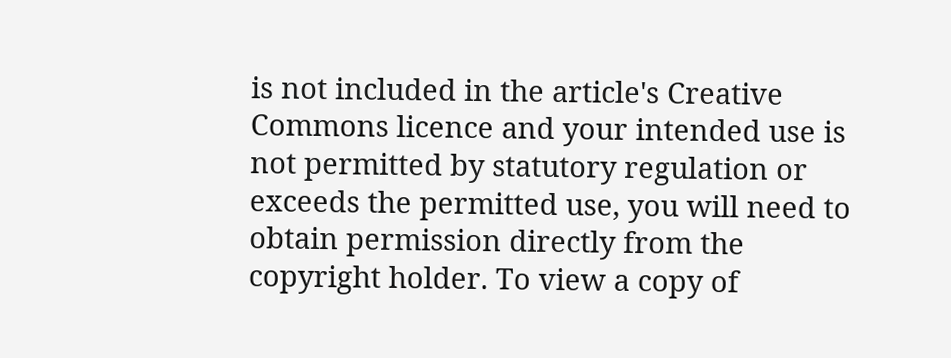is not included in the article's Creative Commons licence and your intended use is not permitted by statutory regulation or exceeds the permitted use, you will need to obtain permission directly from the copyright holder. To view a copy of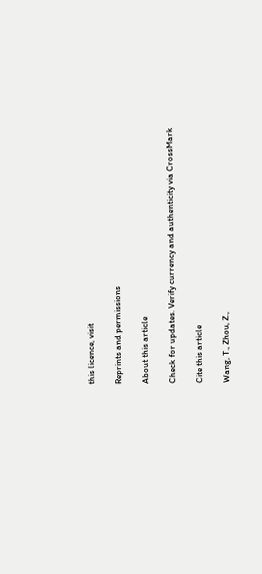this licence, visit

Reprints and permissions

About this article

Check for updates. Verify currency and authenticity via CrossMark

Cite this article

Wang, T., Zhou, Z.,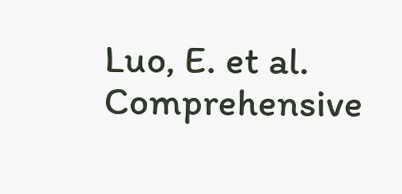Luo, E. et al. Comprehensive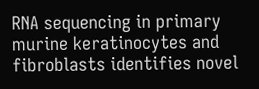RNA sequencing in primary murine keratinocytes and fibroblasts identifies novel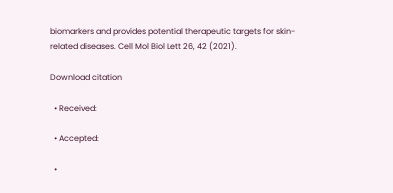biomarkers and provides potential therapeutic targets for skin-related diseases. Cell Mol Biol Lett 26, 42 (2021).

Download citation

  • Received:

  • Accepted:

  •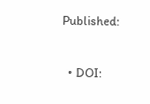Published:

  • DOI: